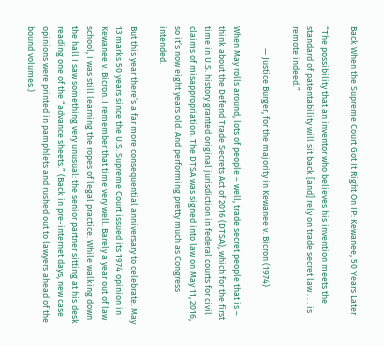Back When the Supreme Court Got It Right On IP: Kewanee, 50 Years Later

“The possibility that an inventor who believes his invention meets the standard of patentability will sit back [and] rely on trade secret law . . . is remote indeed.”

           — Justice Burger, for the majority in Kewanee v. Bicron (1974)

When May rolls around, lots of people – well, trade secret people that is – think about the Defend Trade Secrets Act of 2016 (DTSA), which for the first time in U.S. history granted original jurisdiction in federal courts for civil claims of misappropriation. The DTSA was signed into law on May 11, 2016, so it’s now eight years old. And performing pretty much as Congress intended.

But this year there’s a far more consequential anniversary to celebrate. May 13 marks 50 years since the U.S. Supreme Court issued its 1974 opinion in Kewanee v. Bicron. I remember that time very well. Barely a year out of law school, I was still learning the ropes of legal practice. While walking down the hall I saw something very unusual: the senior partner sitting at his desk reading one of the “advance sheets.” (Back in pre-internet days, new case opinions were printed in pamphlets and rushed out to lawyers ahead of the bound volumes.)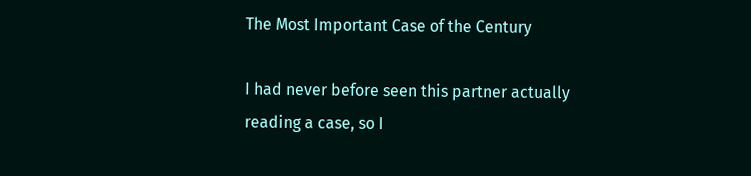The Most Important Case of the Century

I had never before seen this partner actually reading a case, so I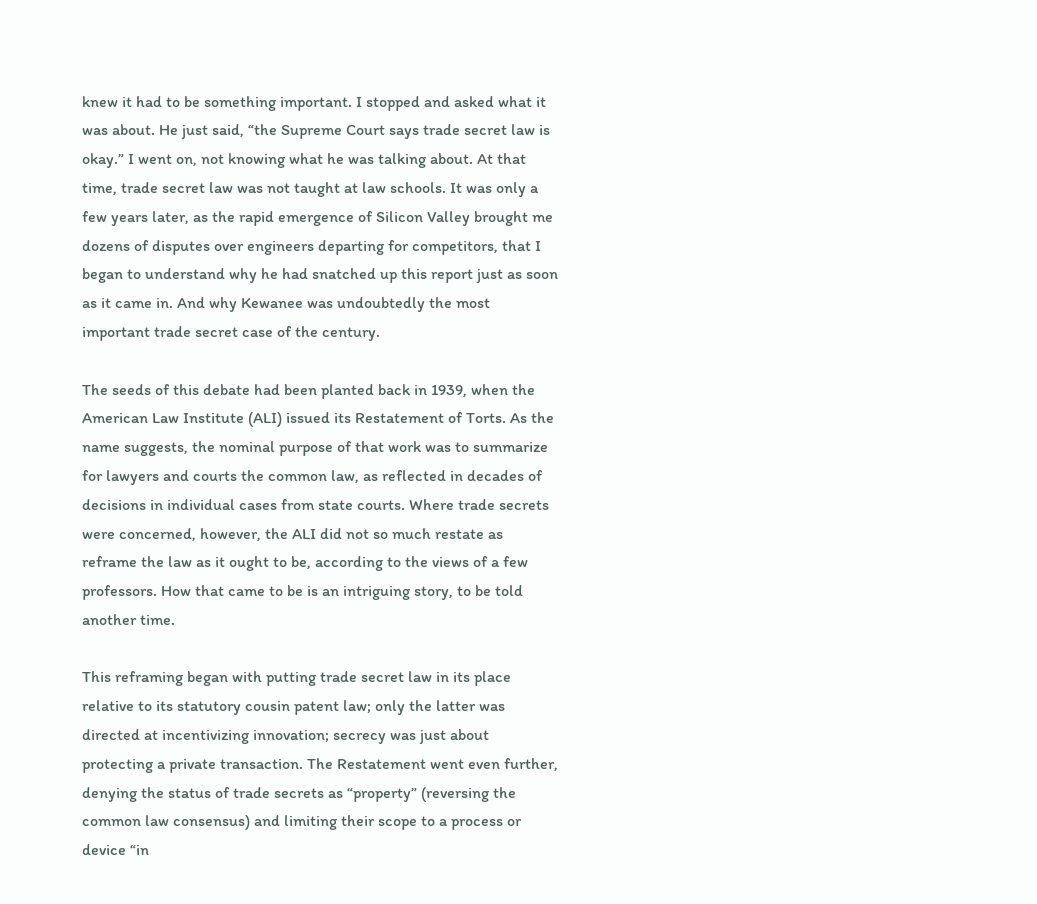knew it had to be something important. I stopped and asked what it was about. He just said, “the Supreme Court says trade secret law is okay.” I went on, not knowing what he was talking about. At that time, trade secret law was not taught at law schools. It was only a few years later, as the rapid emergence of Silicon Valley brought me dozens of disputes over engineers departing for competitors, that I began to understand why he had snatched up this report just as soon as it came in. And why Kewanee was undoubtedly the most important trade secret case of the century.

The seeds of this debate had been planted back in 1939, when the American Law Institute (ALI) issued its Restatement of Torts. As the name suggests, the nominal purpose of that work was to summarize for lawyers and courts the common law, as reflected in decades of decisions in individual cases from state courts. Where trade secrets were concerned, however, the ALI did not so much restate as reframe the law as it ought to be, according to the views of a few professors. How that came to be is an intriguing story, to be told another time.

This reframing began with putting trade secret law in its place relative to its statutory cousin patent law; only the latter was directed at incentivizing innovation; secrecy was just about protecting a private transaction. The Restatement went even further, denying the status of trade secrets as “property” (reversing the common law consensus) and limiting their scope to a process or device “in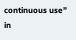continuous use” in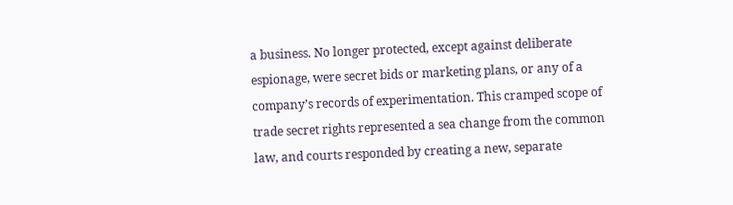a business. No longer protected, except against deliberate espionage, were secret bids or marketing plans, or any of a company’s records of experimentation. This cramped scope of trade secret rights represented a sea change from the common law, and courts responded by creating a new, separate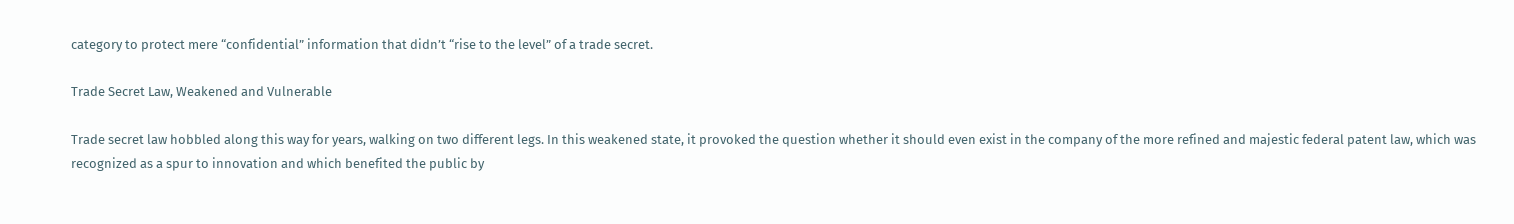category to protect mere “confidential” information that didn’t “rise to the level” of a trade secret.

Trade Secret Law, Weakened and Vulnerable

Trade secret law hobbled along this way for years, walking on two different legs. In this weakened state, it provoked the question whether it should even exist in the company of the more refined and majestic federal patent law, which was recognized as a spur to innovation and which benefited the public by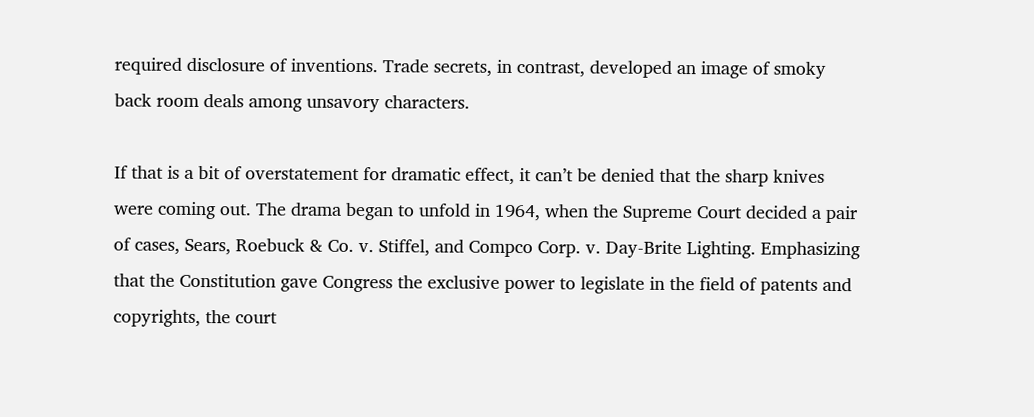required disclosure of inventions. Trade secrets, in contrast, developed an image of smoky back room deals among unsavory characters.

If that is a bit of overstatement for dramatic effect, it can’t be denied that the sharp knives were coming out. The drama began to unfold in 1964, when the Supreme Court decided a pair of cases, Sears, Roebuck & Co. v. Stiffel, and Compco Corp. v. Day-Brite Lighting. Emphasizing that the Constitution gave Congress the exclusive power to legislate in the field of patents and copyrights, the court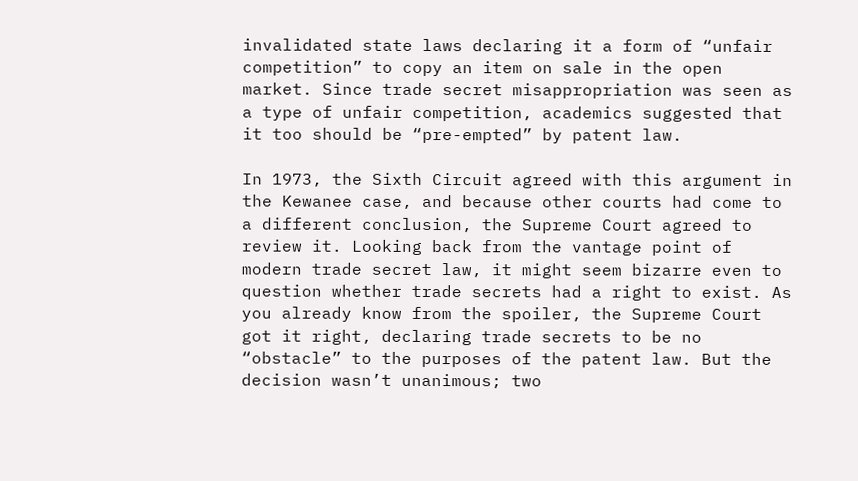invalidated state laws declaring it a form of “unfair competition” to copy an item on sale in the open market. Since trade secret misappropriation was seen as a type of unfair competition, academics suggested that it too should be “pre-empted” by patent law.

In 1973, the Sixth Circuit agreed with this argument in the Kewanee case, and because other courts had come to a different conclusion, the Supreme Court agreed to review it. Looking back from the vantage point of modern trade secret law, it might seem bizarre even to question whether trade secrets had a right to exist. As you already know from the spoiler, the Supreme Court got it right, declaring trade secrets to be no “obstacle” to the purposes of the patent law. But the decision wasn’t unanimous; two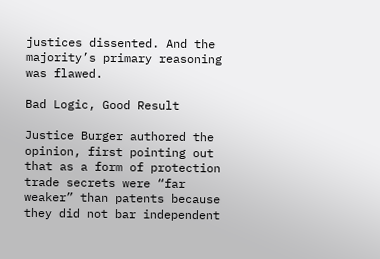justices dissented. And the majority’s primary reasoning was flawed.

Bad Logic, Good Result

Justice Burger authored the opinion, first pointing out that as a form of protection trade secrets were “far weaker” than patents because they did not bar independent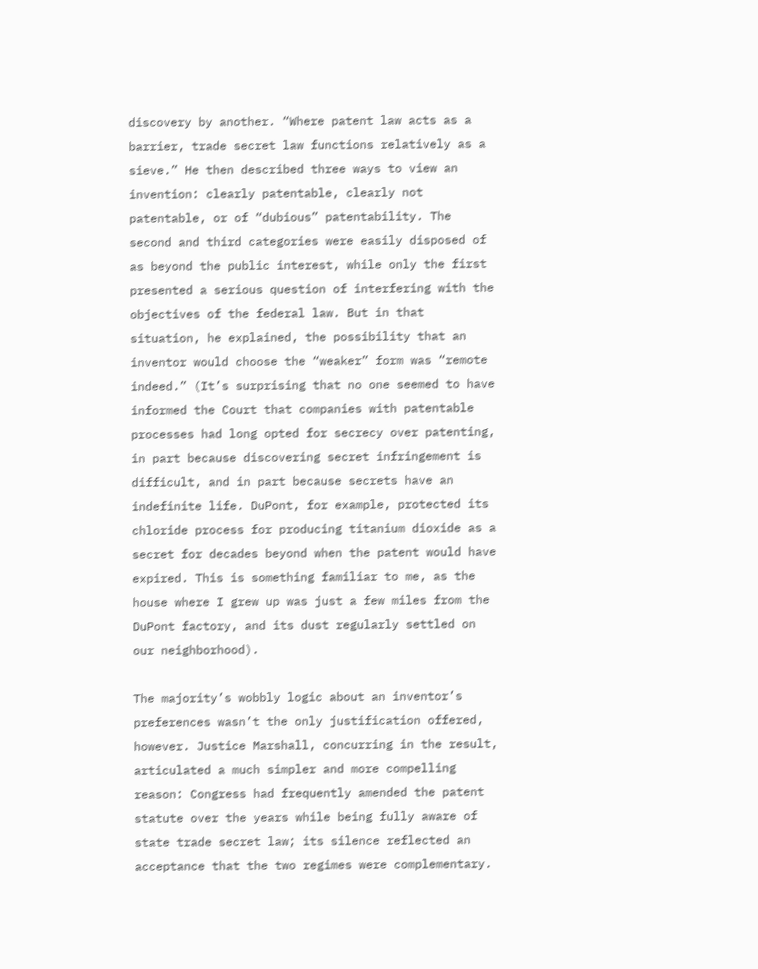discovery by another. “Where patent law acts as a barrier, trade secret law functions relatively as a sieve.” He then described three ways to view an invention: clearly patentable, clearly not patentable, or of “dubious” patentability. The second and third categories were easily disposed of as beyond the public interest, while only the first presented a serious question of interfering with the objectives of the federal law. But in that situation, he explained, the possibility that an inventor would choose the “weaker” form was “remote indeed.” (It’s surprising that no one seemed to have informed the Court that companies with patentable processes had long opted for secrecy over patenting, in part because discovering secret infringement is difficult, and in part because secrets have an indefinite life. DuPont, for example, protected its chloride process for producing titanium dioxide as a secret for decades beyond when the patent would have expired. This is something familiar to me, as the house where I grew up was just a few miles from the DuPont factory, and its dust regularly settled on our neighborhood).

The majority’s wobbly logic about an inventor’s preferences wasn’t the only justification offered, however. Justice Marshall, concurring in the result, articulated a much simpler and more compelling reason: Congress had frequently amended the patent statute over the years while being fully aware of state trade secret law; its silence reflected an acceptance that the two regimes were complementary.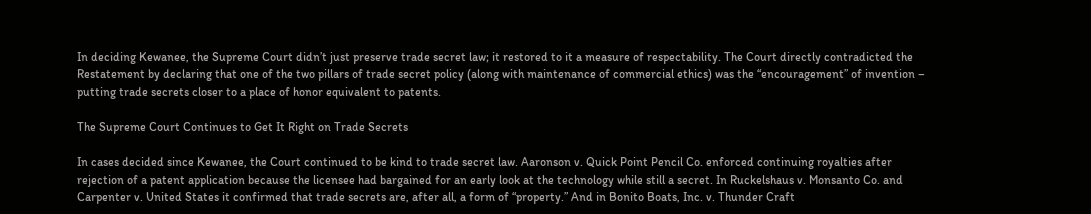In deciding Kewanee, the Supreme Court didn’t just preserve trade secret law; it restored to it a measure of respectability. The Court directly contradicted the Restatement by declaring that one of the two pillars of trade secret policy (along with maintenance of commercial ethics) was the “encouragement” of invention – putting trade secrets closer to a place of honor equivalent to patents.

The Supreme Court Continues to Get It Right on Trade Secrets

In cases decided since Kewanee, the Court continued to be kind to trade secret law. Aaronson v. Quick Point Pencil Co. enforced continuing royalties after rejection of a patent application because the licensee had bargained for an early look at the technology while still a secret. In Ruckelshaus v. Monsanto Co. and Carpenter v. United States it confirmed that trade secrets are, after all, a form of “property.” And in Bonito Boats, Inc. v. Thunder Craft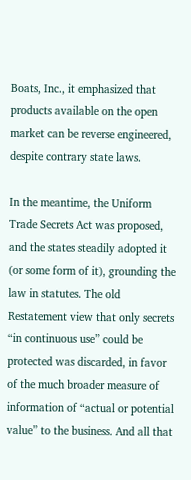Boats, Inc., it emphasized that products available on the open market can be reverse engineered, despite contrary state laws.

In the meantime, the Uniform Trade Secrets Act was proposed, and the states steadily adopted it (or some form of it), grounding the law in statutes. The old Restatement view that only secrets “in continuous use” could be protected was discarded, in favor of the much broader measure of information of “actual or potential value” to the business. And all that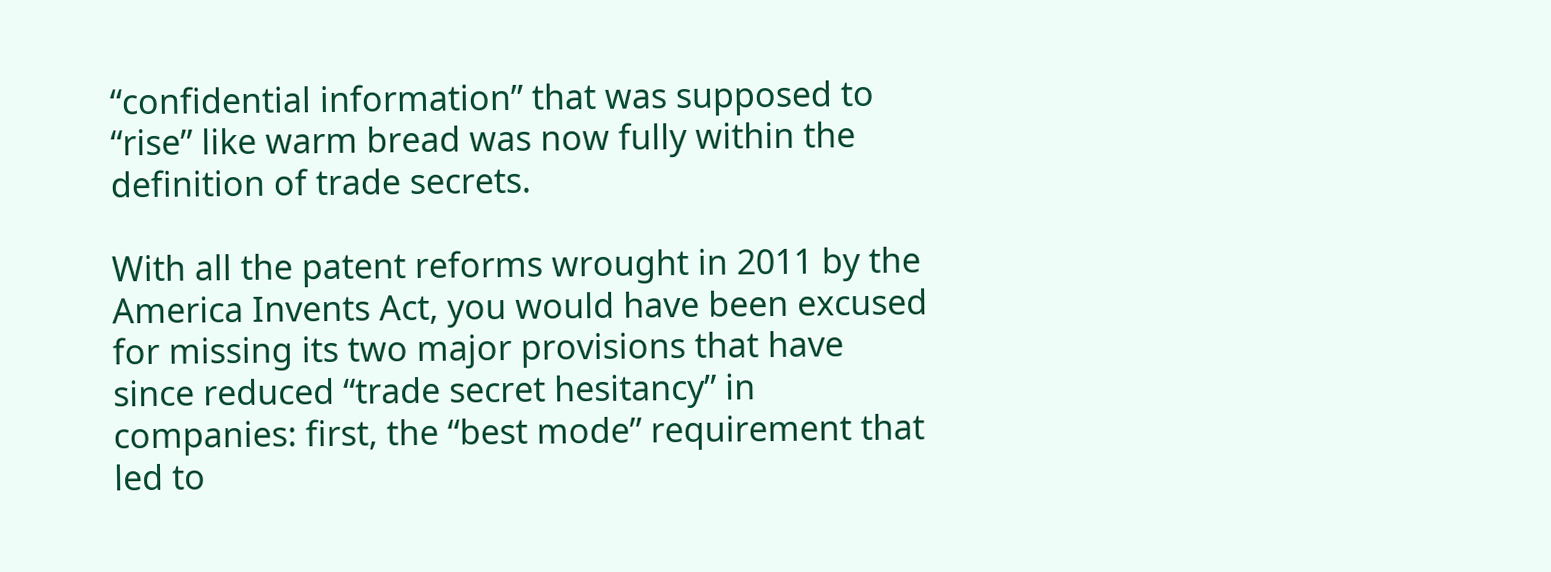“confidential information” that was supposed to “rise” like warm bread was now fully within the definition of trade secrets.

With all the patent reforms wrought in 2011 by the America Invents Act, you would have been excused for missing its two major provisions that have since reduced “trade secret hesitancy” in companies: first, the “best mode” requirement that led to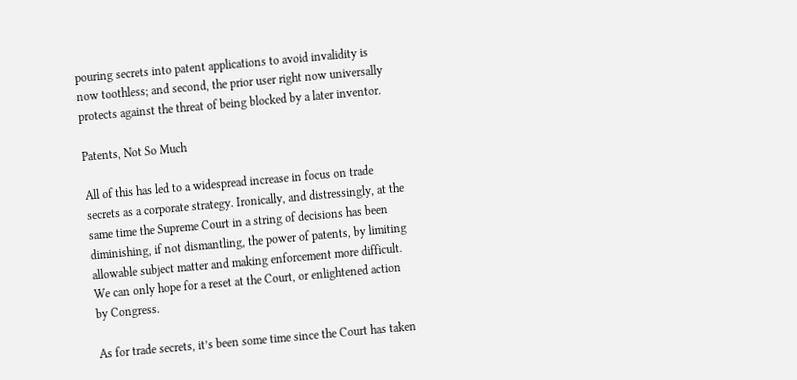pouring secrets into patent applications to avoid invalidity is now toothless; and second, the prior user right now universally protects against the threat of being blocked by a later inventor.

Patents, Not So Much

All of this has led to a widespread increase in focus on trade secrets as a corporate strategy. Ironically, and distressingly, at the same time the Supreme Court in a string of decisions has been diminishing, if not dismantling, the power of patents, by limiting allowable subject matter and making enforcement more difficult. We can only hope for a reset at the Court, or enlightened action by Congress.

As for trade secrets, it’s been some time since the Court has taken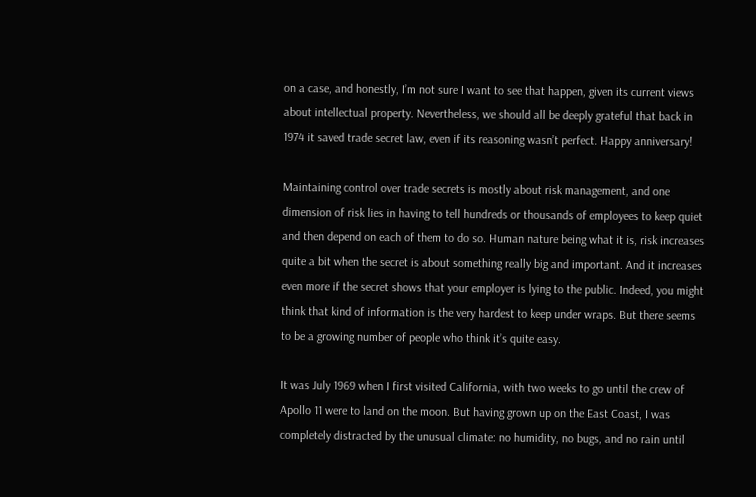on a case, and honestly, I’m not sure I want to see that happen, given its current views about intellectual property. Nevertheless, we should all be deeply grateful that back in 1974 it saved trade secret law, even if its reasoning wasn’t perfect. Happy anniversary!

Maintaining control over trade secrets is mostly about risk management, and one dimension of risk lies in having to tell hundreds or thousands of employees to keep quiet and then depend on each of them to do so. Human nature being what it is, risk increases quite a bit when the secret is about something really big and important. And it increases even more if the secret shows that your employer is lying to the public. Indeed, you might think that kind of information is the very hardest to keep under wraps. But there seems to be a growing number of people who think it’s quite easy.

It was July 1969 when I first visited California, with two weeks to go until the crew of Apollo 11 were to land on the moon. But having grown up on the East Coast, I was completely distracted by the unusual climate: no humidity, no bugs, and no rain until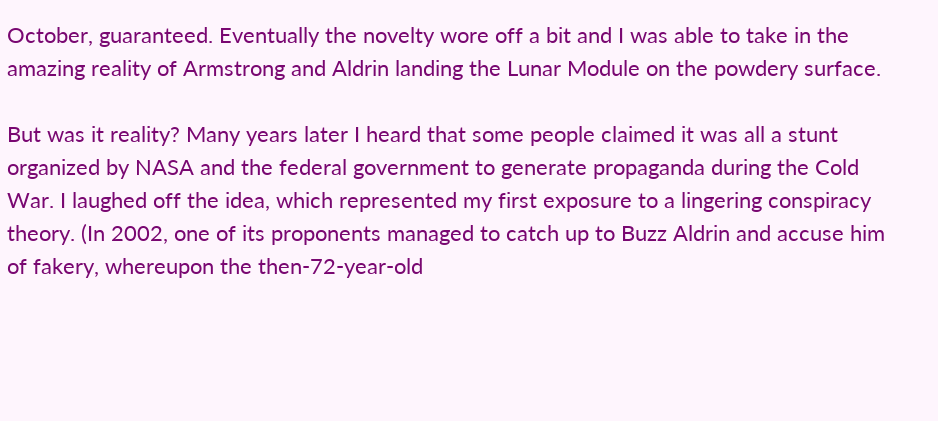October, guaranteed. Eventually the novelty wore off a bit and I was able to take in the amazing reality of Armstrong and Aldrin landing the Lunar Module on the powdery surface.

But was it reality? Many years later I heard that some people claimed it was all a stunt organized by NASA and the federal government to generate propaganda during the Cold War. I laughed off the idea, which represented my first exposure to a lingering conspiracy theory. (In 2002, one of its proponents managed to catch up to Buzz Aldrin and accuse him of fakery, whereupon the then-72-year-old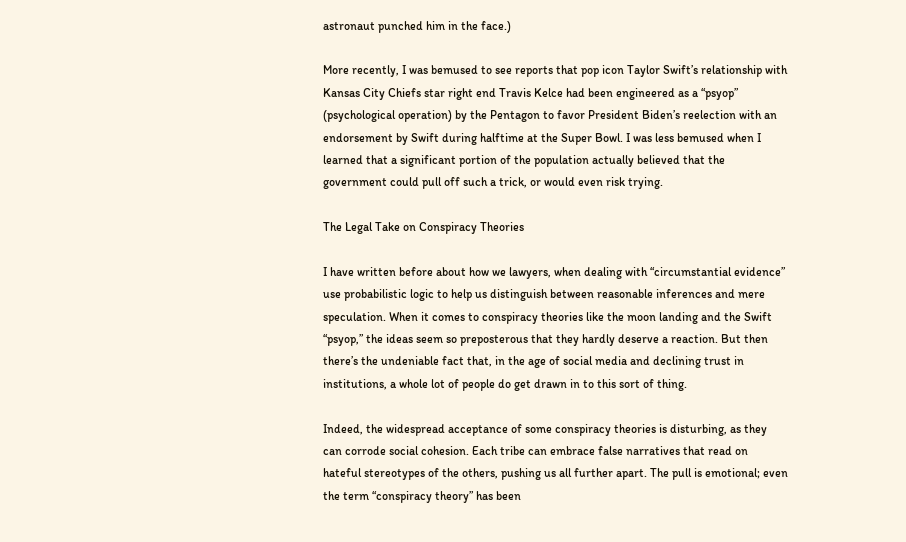astronaut punched him in the face.)

More recently, I was bemused to see reports that pop icon Taylor Swift’s relationship with Kansas City Chiefs star right end Travis Kelce had been engineered as a “psyop” (psychological operation) by the Pentagon to favor President Biden’s reelection with an endorsement by Swift during halftime at the Super Bowl. I was less bemused when I learned that a significant portion of the population actually believed that the government could pull off such a trick, or would even risk trying.

The Legal Take on Conspiracy Theories

I have written before about how we lawyers, when dealing with “circumstantial evidence” use probabilistic logic to help us distinguish between reasonable inferences and mere speculation. When it comes to conspiracy theories like the moon landing and the Swift “psyop,” the ideas seem so preposterous that they hardly deserve a reaction. But then there’s the undeniable fact that, in the age of social media and declining trust in institutions, a whole lot of people do get drawn in to this sort of thing.

Indeed, the widespread acceptance of some conspiracy theories is disturbing, as they can corrode social cohesion. Each tribe can embrace false narratives that read on hateful stereotypes of the others, pushing us all further apart. The pull is emotional; even the term “conspiracy theory” has been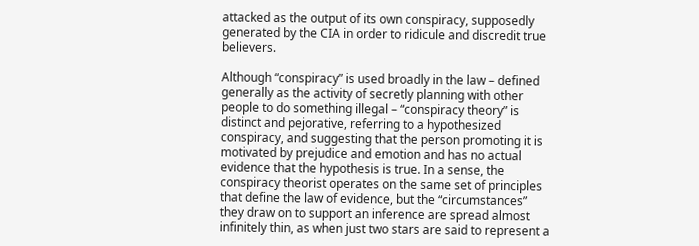attacked as the output of its own conspiracy, supposedly generated by the CIA in order to ridicule and discredit true believers.

Although “conspiracy” is used broadly in the law – defined generally as the activity of secretly planning with other people to do something illegal – “conspiracy theory” is distinct and pejorative, referring to a hypothesized conspiracy, and suggesting that the person promoting it is motivated by prejudice and emotion and has no actual evidence that the hypothesis is true. In a sense, the conspiracy theorist operates on the same set of principles that define the law of evidence, but the “circumstances” they draw on to support an inference are spread almost infinitely thin, as when just two stars are said to represent a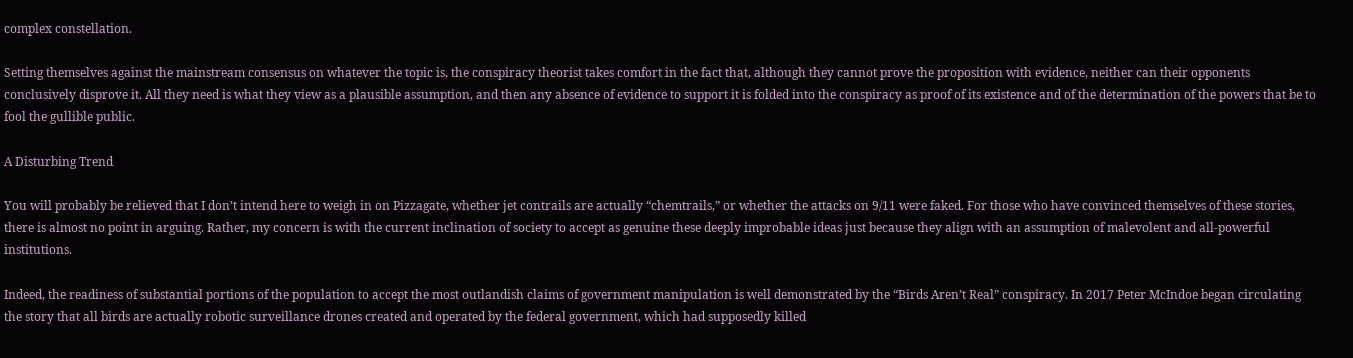complex constellation.

Setting themselves against the mainstream consensus on whatever the topic is, the conspiracy theorist takes comfort in the fact that, although they cannot prove the proposition with evidence, neither can their opponents conclusively disprove it. All they need is what they view as a plausible assumption, and then any absence of evidence to support it is folded into the conspiracy as proof of its existence and of the determination of the powers that be to fool the gullible public.

A Disturbing Trend

You will probably be relieved that I don’t intend here to weigh in on Pizzagate, whether jet contrails are actually “chemtrails,” or whether the attacks on 9/11 were faked. For those who have convinced themselves of these stories, there is almost no point in arguing. Rather, my concern is with the current inclination of society to accept as genuine these deeply improbable ideas just because they align with an assumption of malevolent and all-powerful institutions.

Indeed, the readiness of substantial portions of the population to accept the most outlandish claims of government manipulation is well demonstrated by the “Birds Aren’t Real” conspiracy. In 2017 Peter McIndoe began circulating the story that all birds are actually robotic surveillance drones created and operated by the federal government, which had supposedly killed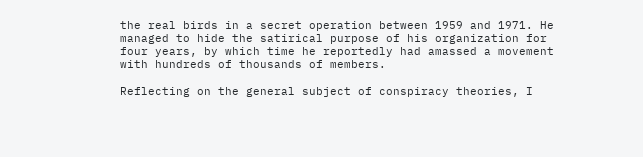the real birds in a secret operation between 1959 and 1971. He managed to hide the satirical purpose of his organization for four years, by which time he reportedly had amassed a movement with hundreds of thousands of members.

Reflecting on the general subject of conspiracy theories, I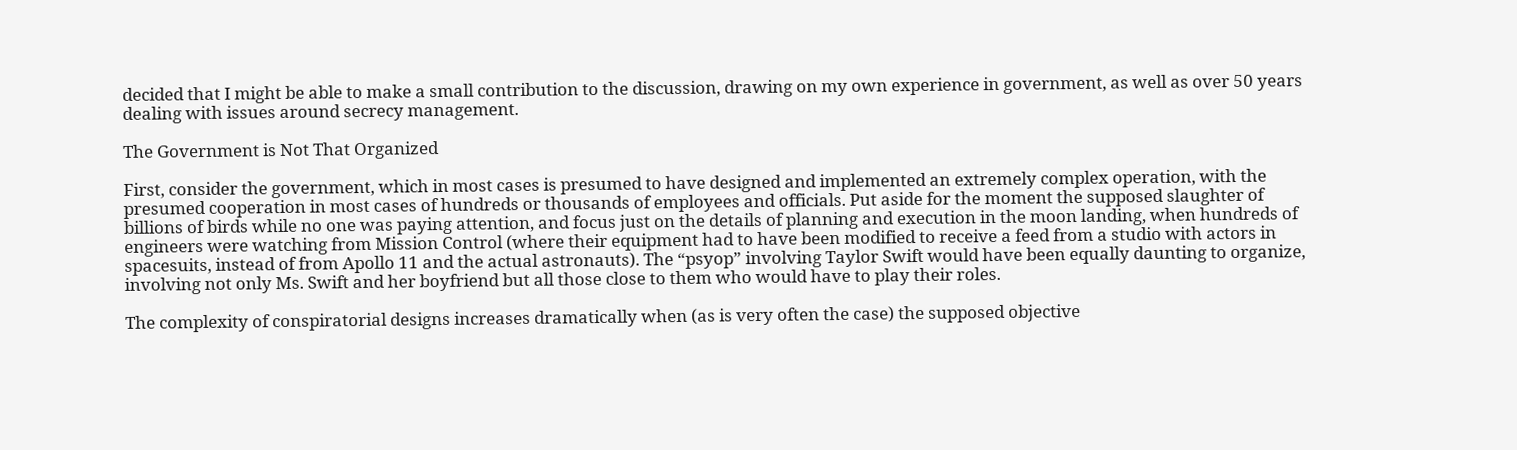decided that I might be able to make a small contribution to the discussion, drawing on my own experience in government, as well as over 50 years dealing with issues around secrecy management.

The Government is Not That Organized

First, consider the government, which in most cases is presumed to have designed and implemented an extremely complex operation, with the presumed cooperation in most cases of hundreds or thousands of employees and officials. Put aside for the moment the supposed slaughter of billions of birds while no one was paying attention, and focus just on the details of planning and execution in the moon landing, when hundreds of engineers were watching from Mission Control (where their equipment had to have been modified to receive a feed from a studio with actors in spacesuits, instead of from Apollo 11 and the actual astronauts). The “psyop” involving Taylor Swift would have been equally daunting to organize, involving not only Ms. Swift and her boyfriend but all those close to them who would have to play their roles.

The complexity of conspiratorial designs increases dramatically when (as is very often the case) the supposed objective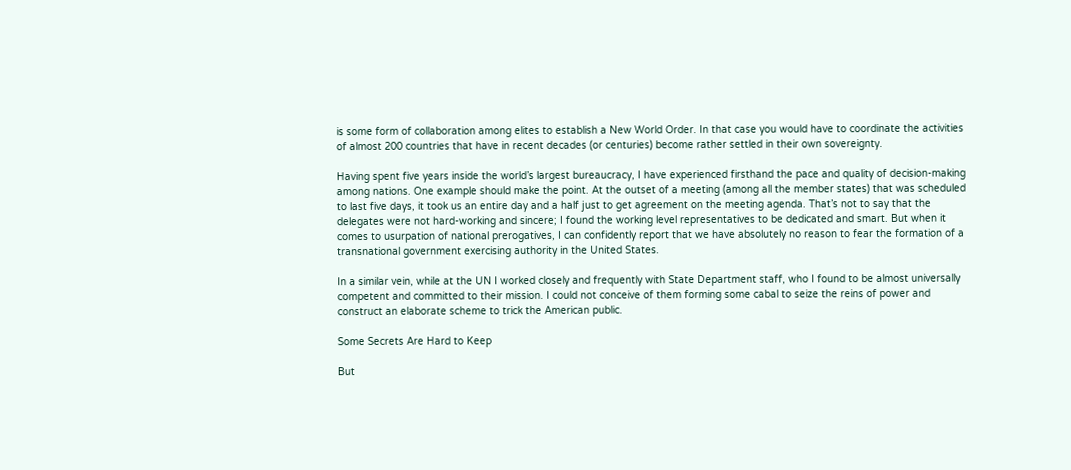is some form of collaboration among elites to establish a New World Order. In that case you would have to coordinate the activities of almost 200 countries that have in recent decades (or centuries) become rather settled in their own sovereignty.

Having spent five years inside the world’s largest bureaucracy, I have experienced firsthand the pace and quality of decision-making among nations. One example should make the point. At the outset of a meeting (among all the member states) that was scheduled to last five days, it took us an entire day and a half just to get agreement on the meeting agenda. That’s not to say that the delegates were not hard-working and sincere; I found the working level representatives to be dedicated and smart. But when it comes to usurpation of national prerogatives, I can confidently report that we have absolutely no reason to fear the formation of a transnational government exercising authority in the United States.

In a similar vein, while at the UN I worked closely and frequently with State Department staff, who I found to be almost universally competent and committed to their mission. I could not conceive of them forming some cabal to seize the reins of power and construct an elaborate scheme to trick the American public.

Some Secrets Are Hard to Keep

But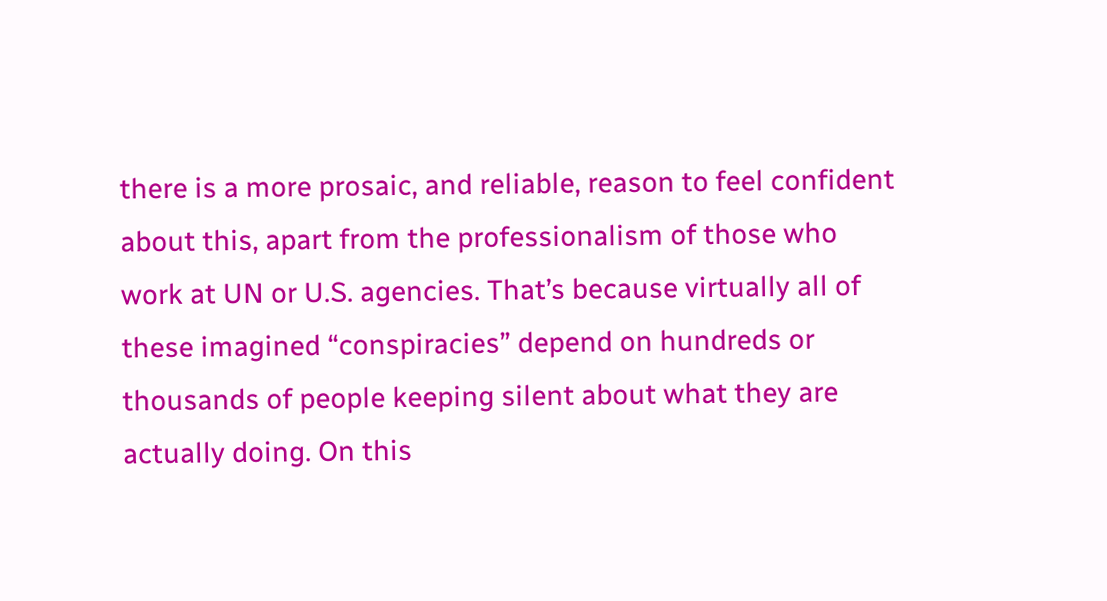there is a more prosaic, and reliable, reason to feel confident about this, apart from the professionalism of those who work at UN or U.S. agencies. That’s because virtually all of these imagined “conspiracies” depend on hundreds or thousands of people keeping silent about what they are actually doing. On this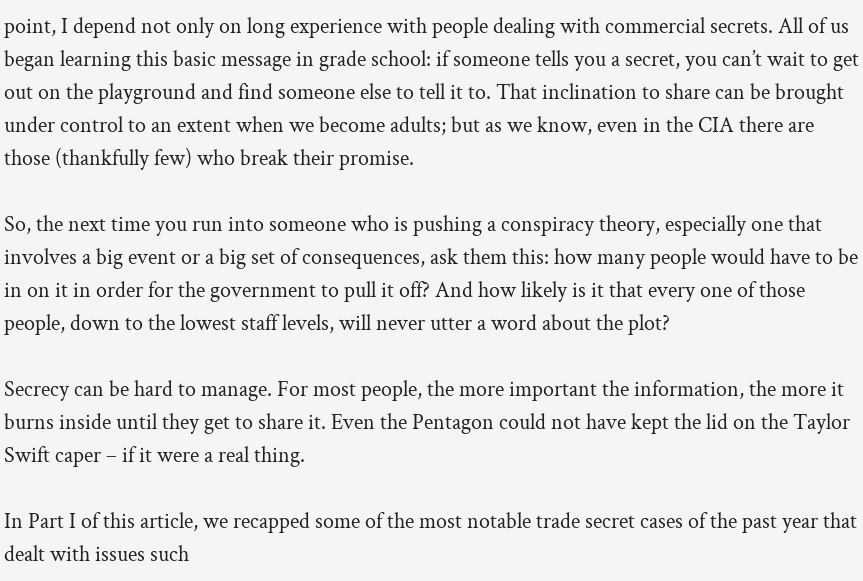point, I depend not only on long experience with people dealing with commercial secrets. All of us began learning this basic message in grade school: if someone tells you a secret, you can’t wait to get out on the playground and find someone else to tell it to. That inclination to share can be brought under control to an extent when we become adults; but as we know, even in the CIA there are those (thankfully few) who break their promise.

So, the next time you run into someone who is pushing a conspiracy theory, especially one that involves a big event or a big set of consequences, ask them this: how many people would have to be in on it in order for the government to pull it off? And how likely is it that every one of those people, down to the lowest staff levels, will never utter a word about the plot?

Secrecy can be hard to manage. For most people, the more important the information, the more it burns inside until they get to share it. Even the Pentagon could not have kept the lid on the Taylor Swift caper – if it were a real thing.

In Part I of this article, we recapped some of the most notable trade secret cases of the past year that dealt with issues such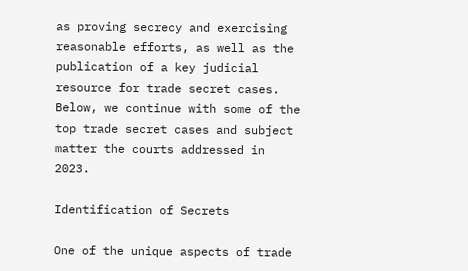as proving secrecy and exercising reasonable efforts, as well as the publication of a key judicial resource for trade secret cases. Below, we continue with some of the top trade secret cases and subject matter the courts addressed in 2023.

Identification of Secrets

One of the unique aspects of trade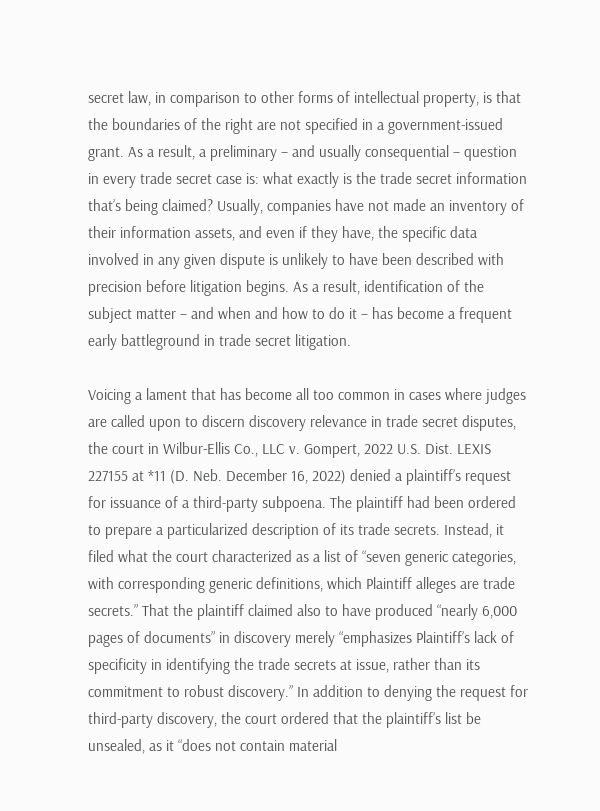secret law, in comparison to other forms of intellectual property, is that the boundaries of the right are not specified in a government-issued grant. As a result, a preliminary – and usually consequential – question in every trade secret case is: what exactly is the trade secret information that’s being claimed? Usually, companies have not made an inventory of their information assets, and even if they have, the specific data involved in any given dispute is unlikely to have been described with precision before litigation begins. As a result, identification of the subject matter – and when and how to do it – has become a frequent early battleground in trade secret litigation.

Voicing a lament that has become all too common in cases where judges are called upon to discern discovery relevance in trade secret disputes, the court in Wilbur-Ellis Co., LLC v. Gompert, 2022 U.S. Dist. LEXIS 227155 at *11 (D. Neb. December 16, 2022) denied a plaintiff’s request for issuance of a third-party subpoena. The plaintiff had been ordered to prepare a particularized description of its trade secrets. Instead, it filed what the court characterized as a list of “seven generic categories, with corresponding generic definitions, which Plaintiff alleges are trade secrets.” That the plaintiff claimed also to have produced “nearly 6,000 pages of documents” in discovery merely “emphasizes Plaintiff’s lack of specificity in identifying the trade secrets at issue, rather than its commitment to robust discovery.” In addition to denying the request for third-party discovery, the court ordered that the plaintiff’s list be unsealed, as it “does not contain material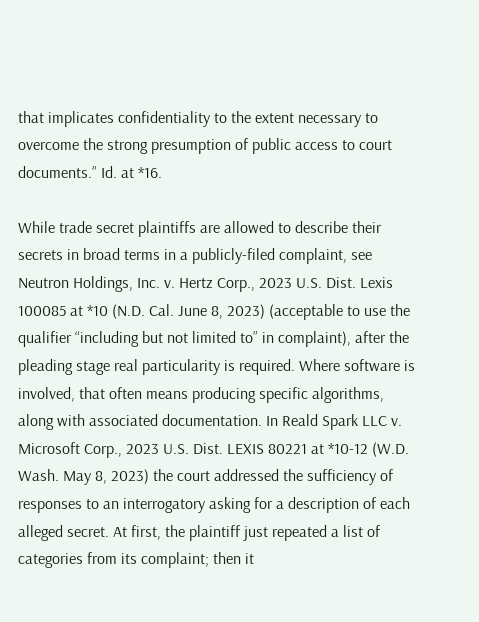that implicates confidentiality to the extent necessary to overcome the strong presumption of public access to court documents.” Id. at *16.

While trade secret plaintiffs are allowed to describe their secrets in broad terms in a publicly-filed complaint, see Neutron Holdings, Inc. v. Hertz Corp., 2023 U.S. Dist. Lexis 100085 at *10 (N.D. Cal. June 8, 2023) (acceptable to use the qualifier “including but not limited to” in complaint), after the pleading stage real particularity is required. Where software is involved, that often means producing specific algorithms, along with associated documentation. In Reald Spark LLC v. Microsoft Corp., 2023 U.S. Dist. LEXIS 80221 at *10-12 (W.D. Wash. May 8, 2023) the court addressed the sufficiency of responses to an interrogatory asking for a description of each alleged secret. At first, the plaintiff just repeated a list of categories from its complaint; then it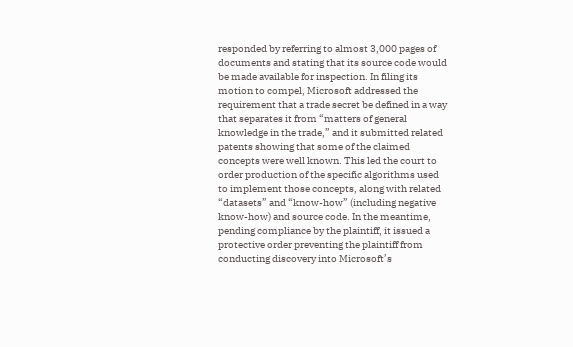responded by referring to almost 3,000 pages of documents and stating that its source code would be made available for inspection. In filing its motion to compel, Microsoft addressed the requirement that a trade secret be defined in a way that separates it from “matters of general knowledge in the trade,” and it submitted related patents showing that some of the claimed concepts were well known. This led the court to order production of the specific algorithms used to implement those concepts, along with related “datasets” and “know-how” (including negative know-how) and source code. In the meantime, pending compliance by the plaintiff, it issued a protective order preventing the plaintiff from conducting discovery into Microsoft’s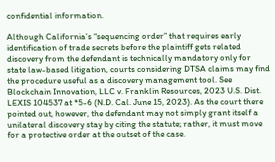confidential information.

Although California’s “sequencing order” that requires early identification of trade secrets before the plaintiff gets related discovery from the defendant is technically mandatory only for state law-based litigation, courts considering DTSA claims may find the procedure useful as a discovery management tool. See Blockchain Innovation, LLC v. Franklin Resources, 2023 U.S. Dist. LEXIS 104537 at *5-6 (N.D. Cal. June 15, 2023). As the court there pointed out, however, the defendant may not simply grant itself a unilateral discovery stay by citing the statute; rather, it must move for a protective order at the outset of the case.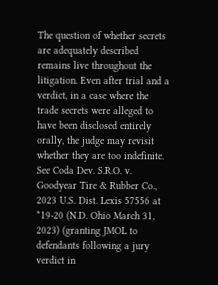The question of whether secrets are adequately described remains live throughout the litigation. Even after trial and a verdict, in a case where the trade secrets were alleged to have been disclosed entirely orally, the judge may revisit whether they are too indefinite. See Coda Dev. S.R.O. v. Goodyear Tire & Rubber Co., 2023 U.S. Dist. Lexis 57556 at *19-20 (N.D. Ohio March 31, 2023) (granting JMOL to defendants following a jury verdict in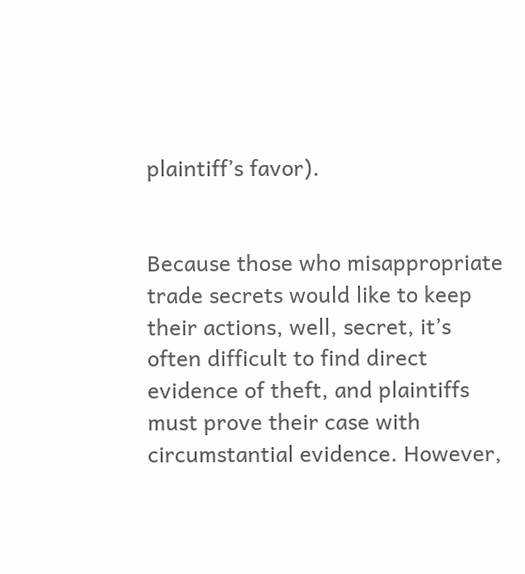plaintiff’s favor).


Because those who misappropriate trade secrets would like to keep their actions, well, secret, it’s often difficult to find direct evidence of theft, and plaintiffs must prove their case with circumstantial evidence. However,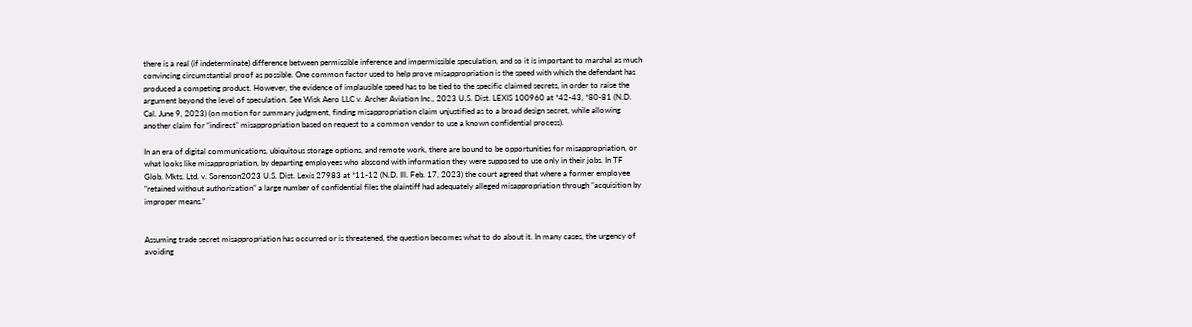there is a real (if indeterminate) difference between permissible inference and impermissible speculation, and so it is important to marshal as much convincing circumstantial proof as possible. One common factor used to help prove misappropriation is the speed with which the defendant has produced a competing product. However, the evidence of implausible speed has to be tied to the specific claimed secrets, in order to raise the argument beyond the level of speculation. See Wisk Aero LLC v. Archer Aviation Inc., 2023 U.S. Dist. LEXIS 100960 at *42-43, *80-81 (N.D. Cal. June 9, 2023) (on motion for summary judgment, finding misappropriation claim unjustified as to a broad design secret, while allowing another claim for “indirect” misappropriation based on request to a common vendor to use a known confidential process).

In an era of digital communications, ubiquitous storage options, and remote work, there are bound to be opportunities for misappropriation, or what looks like misappropriation, by departing employees who abscond with information they were supposed to use only in their jobs. In TF Glob. Mkts. Ltd. v. Sorenson2023 U.S. Dist. Lexis 27983 at *11-12 (N.D. Ill. Feb. 17, 2023) the court agreed that where a former employee “retained without authorization” a large number of confidential files the plaintiff had adequately alleged misappropriation through “acquisition by improper means.”


Assuming trade secret misappropriation has occurred or is threatened, the question becomes what to do about it. In many cases, the urgency of avoiding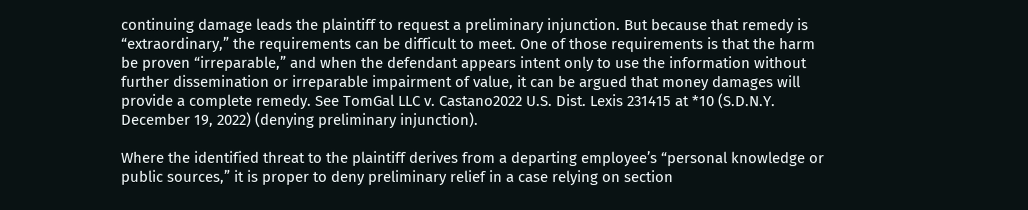continuing damage leads the plaintiff to request a preliminary injunction. But because that remedy is “extraordinary,” the requirements can be difficult to meet. One of those requirements is that the harm be proven “irreparable,” and when the defendant appears intent only to use the information without further dissemination or irreparable impairment of value, it can be argued that money damages will provide a complete remedy. See TomGal LLC v. Castano2022 U.S. Dist. Lexis 231415 at *10 (S.D.N.Y. December 19, 2022) (denying preliminary injunction).

Where the identified threat to the plaintiff derives from a departing employee’s “personal knowledge or public sources,” it is proper to deny preliminary relief in a case relying on section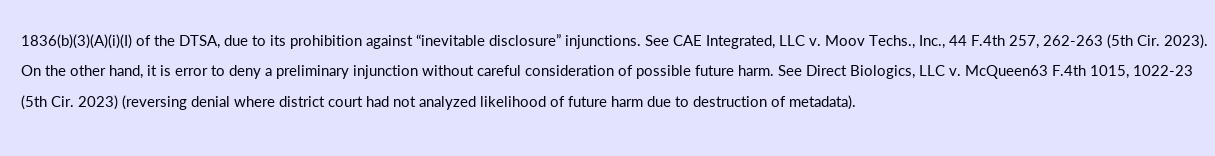1836(b)(3)(A)(i)(I) of the DTSA, due to its prohibition against “inevitable disclosure” injunctions. See CAE Integrated, LLC v. Moov Techs., Inc., 44 F.4th 257, 262-263 (5th Cir. 2023). On the other hand, it is error to deny a preliminary injunction without careful consideration of possible future harm. See Direct Biologics, LLC v. McQueen63 F.4th 1015, 1022-23 (5th Cir. 2023) (reversing denial where district court had not analyzed likelihood of future harm due to destruction of metadata).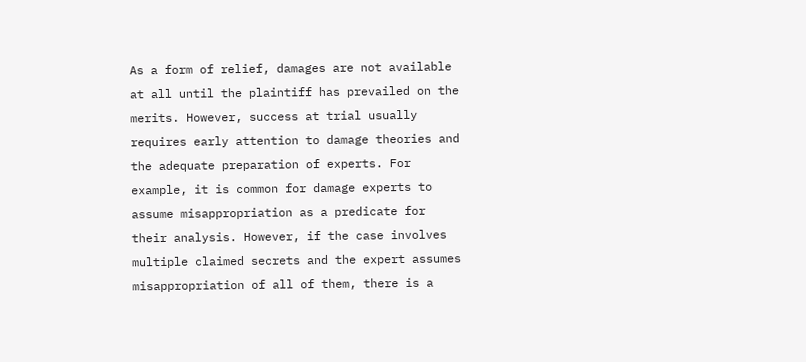As a form of relief, damages are not available at all until the plaintiff has prevailed on the merits. However, success at trial usually requires early attention to damage theories and the adequate preparation of experts. For example, it is common for damage experts to assume misappropriation as a predicate for their analysis. However, if the case involves multiple claimed secrets and the expert assumes misappropriation of all of them, there is a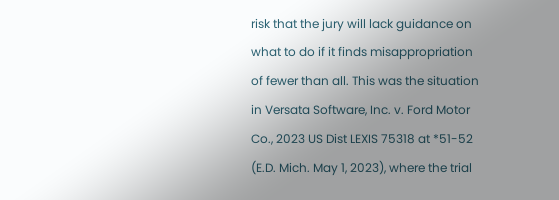risk that the jury will lack guidance on what to do if it finds misappropriation of fewer than all. This was the situation in Versata Software, Inc. v. Ford Motor Co., 2023 US Dist LEXIS 75318 at *51-52 (E.D. Mich. May 1, 2023), where the trial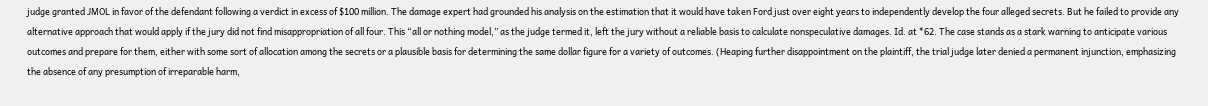judge granted JMOL in favor of the defendant following a verdict in excess of $100 million. The damage expert had grounded his analysis on the estimation that it would have taken Ford just over eight years to independently develop the four alleged secrets. But he failed to provide any alternative approach that would apply if the jury did not find misappropriation of all four. This “all or nothing model,” as the judge termed it, left the jury without a reliable basis to calculate nonspeculative damages. Id. at *62. The case stands as a stark warning to anticipate various outcomes and prepare for them, either with some sort of allocation among the secrets or a plausible basis for determining the same dollar figure for a variety of outcomes. (Heaping further disappointment on the plaintiff, the trial judge later denied a permanent injunction, emphasizing the absence of any presumption of irreparable harm,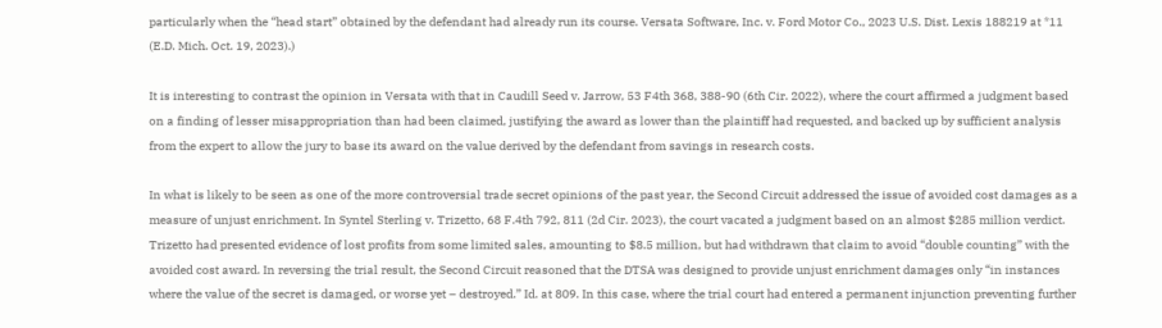particularly when the “head start” obtained by the defendant had already run its course. Versata Software, Inc. v. Ford Motor Co., 2023 U.S. Dist. Lexis 188219 at *11 (E.D. Mich. Oct. 19, 2023).)

It is interesting to contrast the opinion in Versata with that in Caudill Seed v. Jarrow, 53 F4th 368, 388-90 (6th Cir. 2022), where the court affirmed a judgment based on a finding of lesser misappropriation than had been claimed, justifying the award as lower than the plaintiff had requested, and backed up by sufficient analysis from the expert to allow the jury to base its award on the value derived by the defendant from savings in research costs.

In what is likely to be seen as one of the more controversial trade secret opinions of the past year, the Second Circuit addressed the issue of avoided cost damages as a measure of unjust enrichment. In Syntel Sterling v. Trizetto, 68 F.4th 792, 811 (2d Cir. 2023), the court vacated a judgment based on an almost $285 million verdict. Trizetto had presented evidence of lost profits from some limited sales, amounting to $8.5 million, but had withdrawn that claim to avoid “double counting” with the avoided cost award. In reversing the trial result, the Second Circuit reasoned that the DTSA was designed to provide unjust enrichment damages only “in instances where the value of the secret is damaged, or worse yet – destroyed.” Id. at 809. In this case, where the trial court had entered a permanent injunction preventing further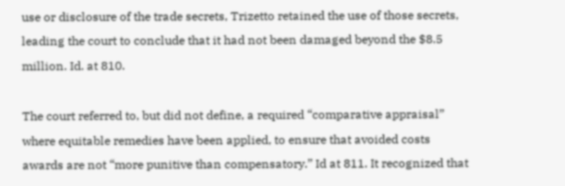use or disclosure of the trade secrets, Trizetto retained the use of those secrets, leading the court to conclude that it had not been damaged beyond the $8.5 million. Id. at 810.

The court referred to, but did not define, a required “comparative appraisal” where equitable remedies have been applied, to ensure that avoided costs awards are not “more punitive than compensatory.” Id at 811. It recognized that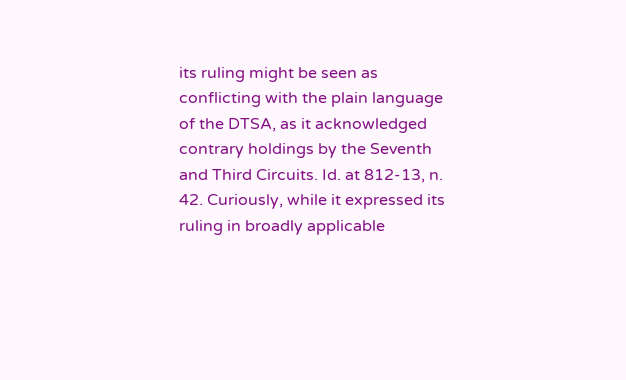its ruling might be seen as conflicting with the plain language of the DTSA, as it acknowledged contrary holdings by the Seventh and Third Circuits. Id. at 812-13, n. 42. Curiously, while it expressed its ruling in broadly applicable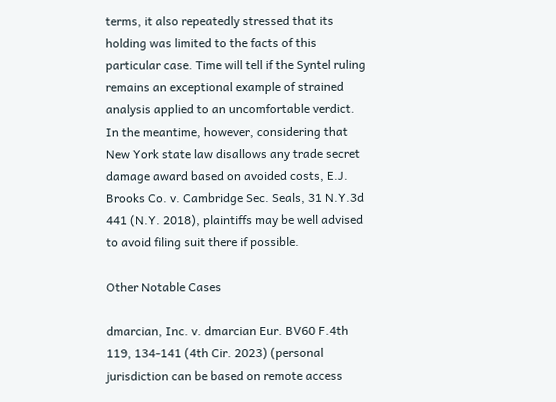terms, it also repeatedly stressed that its holding was limited to the facts of this particular case. Time will tell if the Syntel ruling remains an exceptional example of strained analysis applied to an uncomfortable verdict. In the meantime, however, considering that New York state law disallows any trade secret damage award based on avoided costs, E.J. Brooks Co. v. Cambridge Sec. Seals, 31 N.Y.3d 441 (N.Y. 2018), plaintiffs may be well advised to avoid filing suit there if possible.

Other Notable Cases

dmarcian, Inc. v. dmarcian Eur. BV60 F.4th 119, 134-141 (4th Cir. 2023) (personal jurisdiction can be based on remote access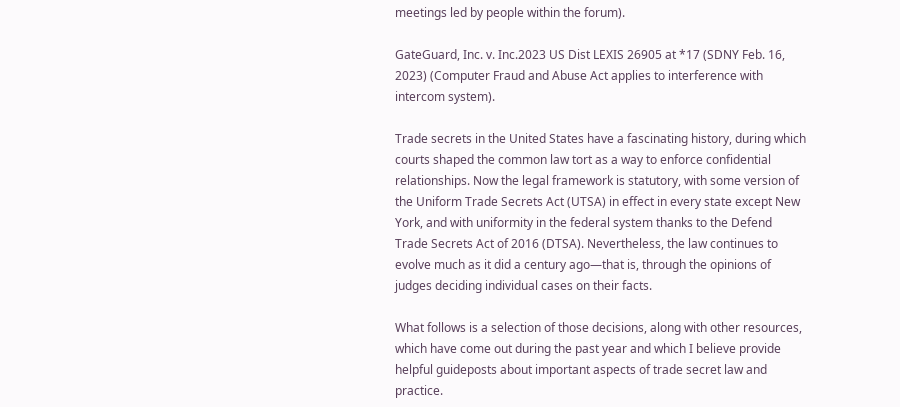meetings led by people within the forum).

GateGuard, Inc. v. Inc.2023 US Dist LEXIS 26905 at *17 (SDNY Feb. 16, 2023) (Computer Fraud and Abuse Act applies to interference with intercom system).

Trade secrets in the United States have a fascinating history, during which courts shaped the common law tort as a way to enforce confidential relationships. Now the legal framework is statutory, with some version of the Uniform Trade Secrets Act (UTSA) in effect in every state except New York, and with uniformity in the federal system thanks to the Defend Trade Secrets Act of 2016 (DTSA). Nevertheless, the law continues to evolve much as it did a century ago—that is, through the opinions of judges deciding individual cases on their facts.

What follows is a selection of those decisions, along with other resources, which have come out during the past year and which I believe provide helpful guideposts about important aspects of trade secret law and practice.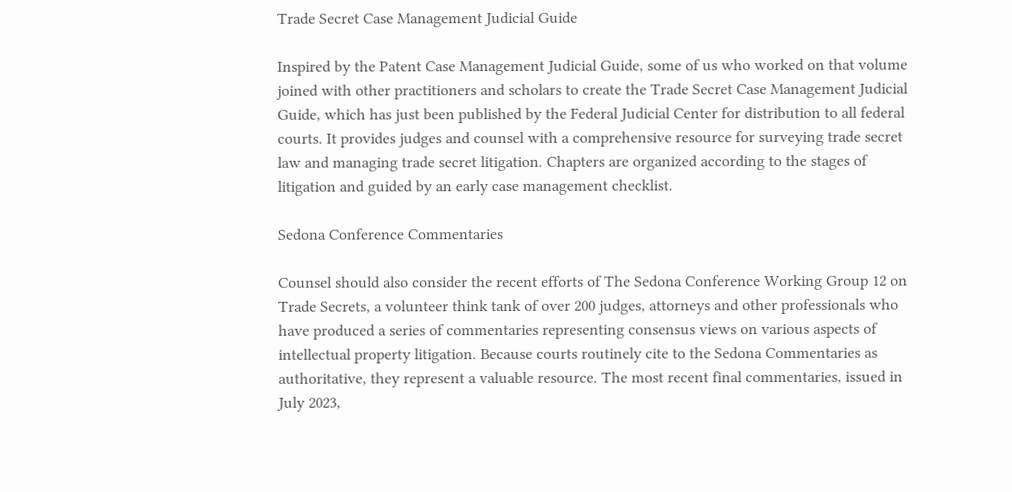Trade Secret Case Management Judicial Guide

Inspired by the Patent Case Management Judicial Guide, some of us who worked on that volume joined with other practitioners and scholars to create the Trade Secret Case Management Judicial Guide, which has just been published by the Federal Judicial Center for distribution to all federal courts. It provides judges and counsel with a comprehensive resource for surveying trade secret law and managing trade secret litigation. Chapters are organized according to the stages of litigation and guided by an early case management checklist.

Sedona Conference Commentaries

Counsel should also consider the recent efforts of The Sedona Conference Working Group 12 on Trade Secrets, a volunteer think tank of over 200 judges, attorneys and other professionals who have produced a series of commentaries representing consensus views on various aspects of intellectual property litigation. Because courts routinely cite to the Sedona Commentaries as authoritative, they represent a valuable resource. The most recent final commentaries, issued in July 2023,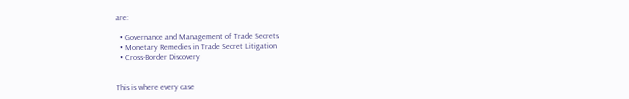are:

  • Governance and Management of Trade Secrets
  • Monetary Remedies in Trade Secret Litigation
  • Cross-Border Discovery


This is where every case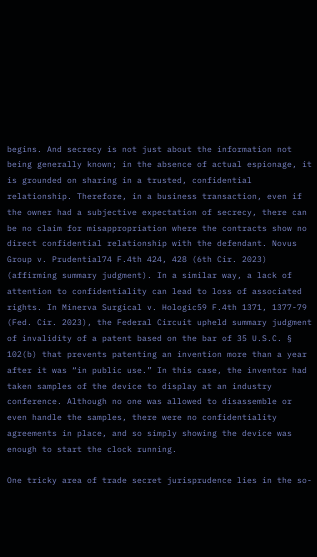begins. And secrecy is not just about the information not being generally known; in the absence of actual espionage, it is grounded on sharing in a trusted, confidential relationship. Therefore, in a business transaction, even if the owner had a subjective expectation of secrecy, there can be no claim for misappropriation where the contracts show no direct confidential relationship with the defendant. Novus Group v. Prudential74 F.4th 424, 428 (6th Cir. 2023) (affirming summary judgment). In a similar way, a lack of attention to confidentiality can lead to loss of associated rights. In Minerva Surgical v. Hologic59 F.4th 1371, 1377-79 (Fed. Cir. 2023), the Federal Circuit upheld summary judgment of invalidity of a patent based on the bar of 35 U.S.C. § 102(b) that prevents patenting an invention more than a year after it was “in public use.” In this case, the inventor had taken samples of the device to display at an industry conference. Although no one was allowed to disassemble or even handle the samples, there were no confidentiality agreements in place, and so simply showing the device was enough to start the clock running.

One tricky area of trade secret jurisprudence lies in the so-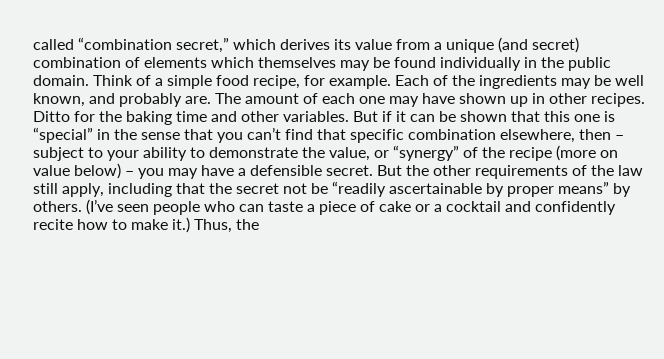called “combination secret,” which derives its value from a unique (and secret) combination of elements which themselves may be found individually in the public domain. Think of a simple food recipe, for example. Each of the ingredients may be well known, and probably are. The amount of each one may have shown up in other recipes. Ditto for the baking time and other variables. But if it can be shown that this one is “special” in the sense that you can’t find that specific combination elsewhere, then – subject to your ability to demonstrate the value, or “synergy” of the recipe (more on value below) – you may have a defensible secret. But the other requirements of the law still apply, including that the secret not be “readily ascertainable by proper means” by others. (I’ve seen people who can taste a piece of cake or a cocktail and confidently recite how to make it.) Thus, the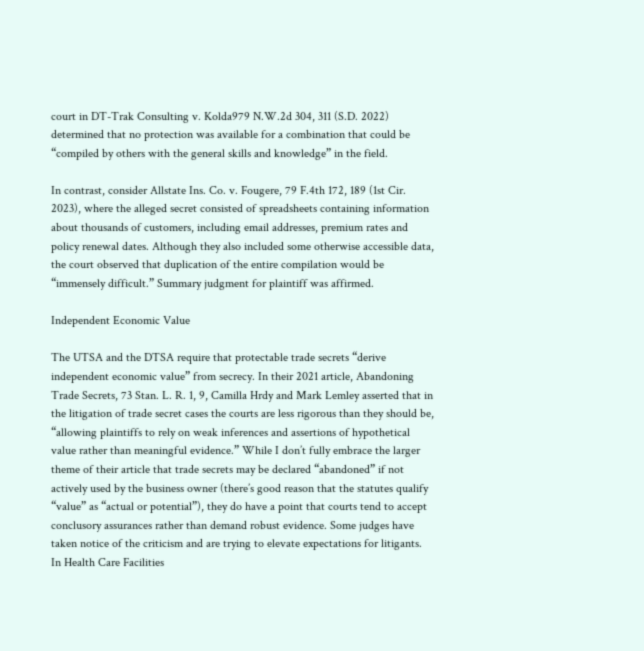court in DT-Trak Consulting v. Kolda979 N.W.2d 304, 311 (S.D. 2022) determined that no protection was available for a combination that could be “compiled by others with the general skills and knowledge” in the field.

In contrast, consider Allstate Ins. Co. v. Fougere, 79 F.4th 172, 189 (1st Cir. 2023), where the alleged secret consisted of spreadsheets containing information about thousands of customers, including email addresses, premium rates and policy renewal dates. Although they also included some otherwise accessible data, the court observed that duplication of the entire compilation would be “immensely difficult.” Summary judgment for plaintiff was affirmed.

Independent Economic Value

The UTSA and the DTSA require that protectable trade secrets “derive independent economic value” from secrecy. In their 2021 article, Abandoning Trade Secrets, 73 Stan. L. R. 1, 9, Camilla Hrdy and Mark Lemley asserted that in the litigation of trade secret cases the courts are less rigorous than they should be, “allowing plaintiffs to rely on weak inferences and assertions of hypothetical value rather than meaningful evidence.” While I don’t fully embrace the larger theme of their article that trade secrets may be declared “abandoned” if not actively used by the business owner (there’s good reason that the statutes qualify “value” as “actual or potential”), they do have a point that courts tend to accept conclusory assurances rather than demand robust evidence. Some judges have taken notice of the criticism and are trying to elevate expectations for litigants. In Health Care Facilities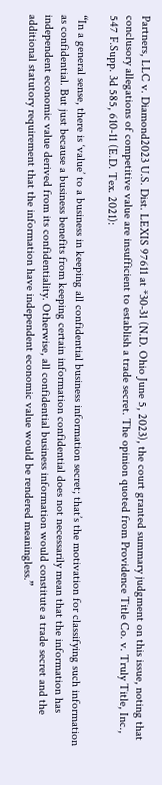Partners, LLC v. Diamond2023 U.S. Dist. LEXIS 97611 at *30-31 (N.D. Ohio June 5, 2023), the court granted summary judgment on this issue, noting that conclusory allegations of competitive value are insufficient to establish a trade secret. The opinion quoted from Providence Title Co. v. Truly Title, Inc., 547 F.Supp. 3d 585, 610-11 (E.D. Tex. 2021):

“In a general sense, there is ‘value’ to a business in keeping all confidential business information secret; that’s the motivation for classifying such information as confidential. But just because a business benefits from keeping certain information confidential does not necessarily mean that the information has independent economic value derived from its confidentiality. Otherwise, all confidential business information would constitute a trade secret and the additional statutory requirement that the information have independent economic value would be rendered meaningless.”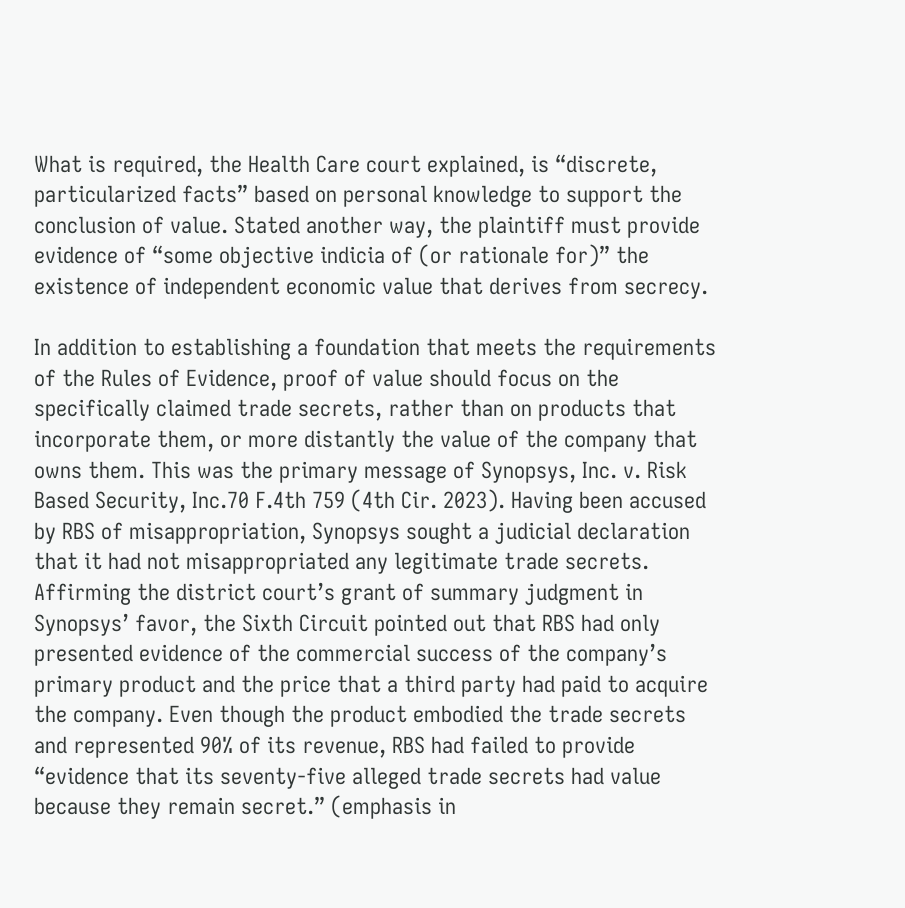What is required, the Health Care court explained, is “discrete, particularized facts” based on personal knowledge to support the conclusion of value. Stated another way, the plaintiff must provide evidence of “some objective indicia of (or rationale for)” the existence of independent economic value that derives from secrecy.

In addition to establishing a foundation that meets the requirements of the Rules of Evidence, proof of value should focus on the specifically claimed trade secrets, rather than on products that incorporate them, or more distantly the value of the company that owns them. This was the primary message of Synopsys, Inc. v. Risk Based Security, Inc.70 F.4th 759 (4th Cir. 2023). Having been accused by RBS of misappropriation, Synopsys sought a judicial declaration that it had not misappropriated any legitimate trade secrets. Affirming the district court’s grant of summary judgment in Synopsys’ favor, the Sixth Circuit pointed out that RBS had only presented evidence of the commercial success of the company’s primary product and the price that a third party had paid to acquire the company. Even though the product embodied the trade secrets and represented 90% of its revenue, RBS had failed to provide “evidence that its seventy-five alleged trade secrets had value because they remain secret.” (emphasis in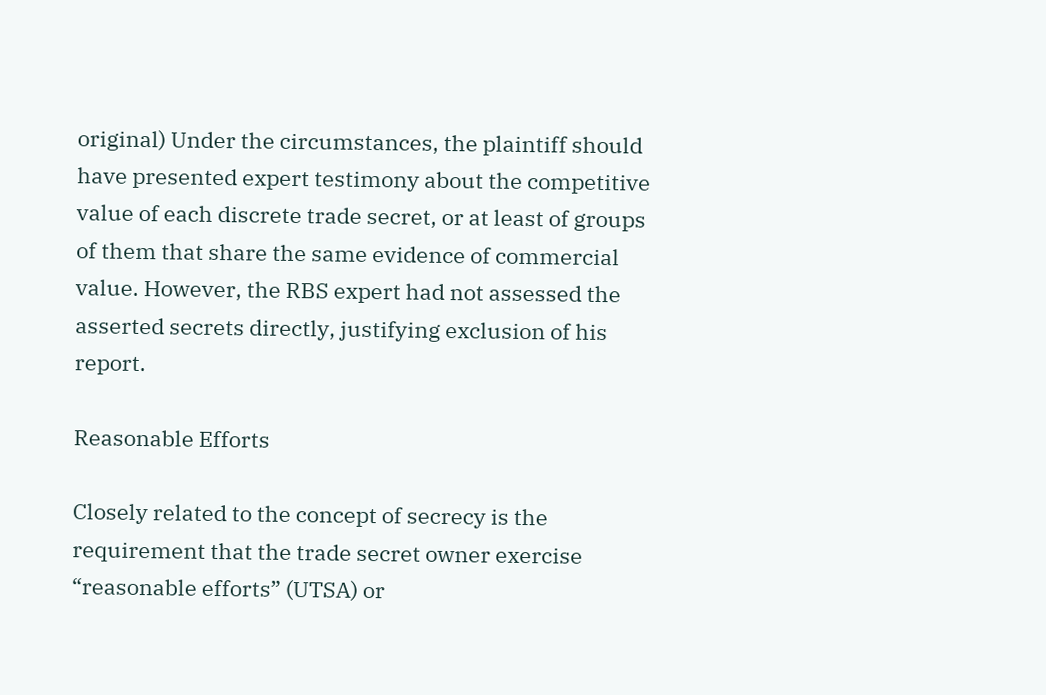original) Under the circumstances, the plaintiff should have presented expert testimony about the competitive value of each discrete trade secret, or at least of groups of them that share the same evidence of commercial value. However, the RBS expert had not assessed the asserted secrets directly, justifying exclusion of his report.

Reasonable Efforts

Closely related to the concept of secrecy is the requirement that the trade secret owner exercise “reasonable efforts” (UTSA) or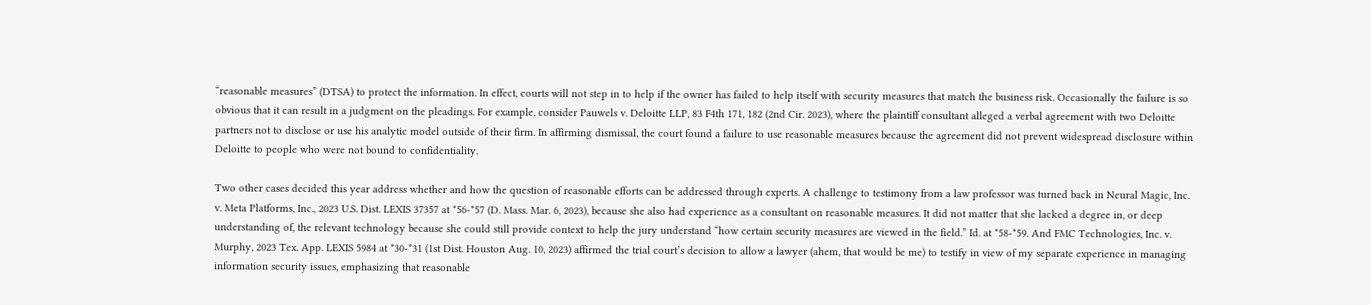“reasonable measures” (DTSA) to protect the information. In effect, courts will not step in to help if the owner has failed to help itself with security measures that match the business risk. Occasionally the failure is so obvious that it can result in a judgment on the pleadings. For example, consider Pauwels v. Deloitte LLP, 83 F4th 171, 182 (2nd Cir. 2023), where the plaintiff consultant alleged a verbal agreement with two Deloitte partners not to disclose or use his analytic model outside of their firm. In affirming dismissal, the court found a failure to use reasonable measures because the agreement did not prevent widespread disclosure within Deloitte to people who were not bound to confidentiality.

Two other cases decided this year address whether and how the question of reasonable efforts can be addressed through experts. A challenge to testimony from a law professor was turned back in Neural Magic, Inc. v. Meta Platforms, Inc., 2023 U.S. Dist. LEXIS 37357 at *56-*57 (D. Mass. Mar. 6, 2023), because she also had experience as a consultant on reasonable measures. It did not matter that she lacked a degree in, or deep understanding of, the relevant technology because she could still provide context to help the jury understand “how certain security measures are viewed in the field.” Id. at *58-*59. And FMC Technologies, Inc. v. Murphy, 2023 Tex. App. LEXIS 5984 at *30-*31 (1st Dist. Houston Aug. 10, 2023) affirmed the trial court’s decision to allow a lawyer (ahem, that would be me) to testify in view of my separate experience in managing information security issues, emphasizing that reasonable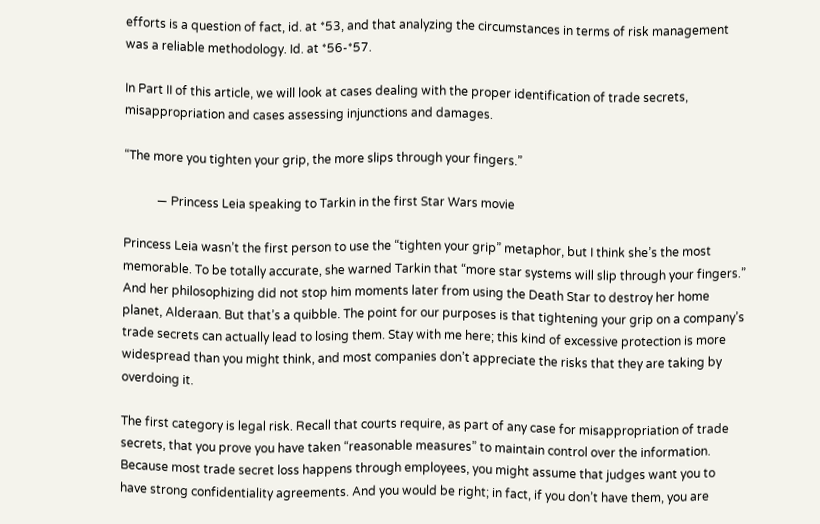efforts is a question of fact, id. at *53, and that analyzing the circumstances in terms of risk management was a reliable methodology. Id. at *56-*57.

In Part II of this article, we will look at cases dealing with the proper identification of trade secrets, misappropriation and cases assessing injunctions and damages.

“The more you tighten your grip, the more slips through your fingers.”

           — Princess Leia speaking to Tarkin in the first Star Wars movie

Princess Leia wasn’t the first person to use the “tighten your grip” metaphor, but I think she’s the most memorable. To be totally accurate, she warned Tarkin that “more star systems will slip through your fingers.” And her philosophizing did not stop him moments later from using the Death Star to destroy her home planet, Alderaan. But that’s a quibble. The point for our purposes is that tightening your grip on a company’s trade secrets can actually lead to losing them. Stay with me here; this kind of excessive protection is more widespread than you might think, and most companies don’t appreciate the risks that they are taking by overdoing it.

The first category is legal risk. Recall that courts require, as part of any case for misappropriation of trade secrets, that you prove you have taken “reasonable measures” to maintain control over the information. Because most trade secret loss happens through employees, you might assume that judges want you to have strong confidentiality agreements. And you would be right; in fact, if you don’t have them, you are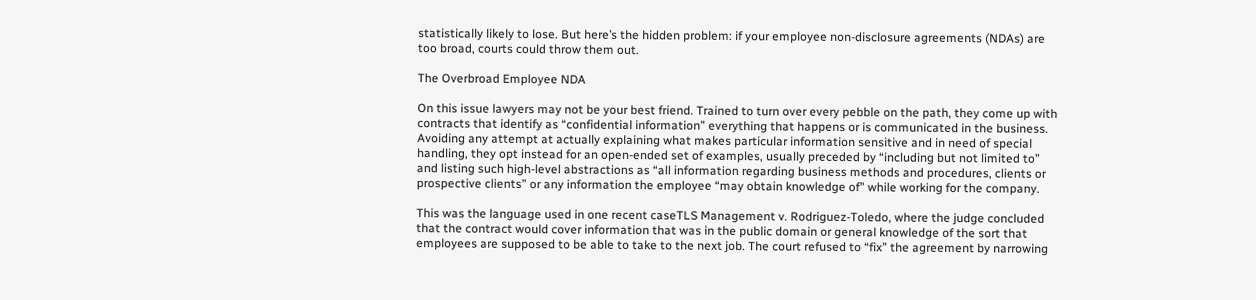statistically likely to lose. But here’s the hidden problem: if your employee non-disclosure agreements (NDAs) are too broad, courts could throw them out.

The Overbroad Employee NDA

On this issue lawyers may not be your best friend. Trained to turn over every pebble on the path, they come up with contracts that identify as “confidential information” everything that happens or is communicated in the business. Avoiding any attempt at actually explaining what makes particular information sensitive and in need of special handling, they opt instead for an open-ended set of examples, usually preceded by “including but not limited to” and listing such high-level abstractions as “all information regarding business methods and procedures, clients or prospective clients” or any information the employee “may obtain knowledge of” while working for the company.

This was the language used in one recent caseTLS Management v. Rodriguez-Toledo, where the judge concluded that the contract would cover information that was in the public domain or general knowledge of the sort that employees are supposed to be able to take to the next job. The court refused to “fix” the agreement by narrowing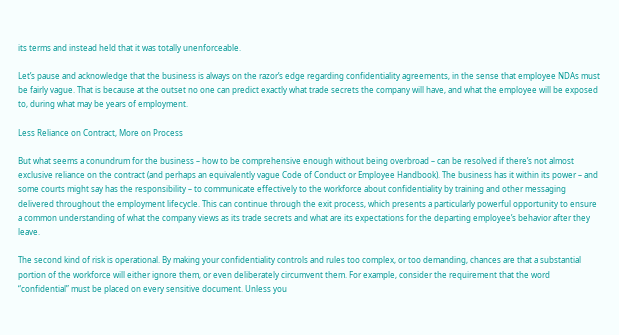its terms and instead held that it was totally unenforceable.

Let’s pause and acknowledge that the business is always on the razor’s edge regarding confidentiality agreements, in the sense that employee NDAs must be fairly vague. That is because at the outset no one can predict exactly what trade secrets the company will have, and what the employee will be exposed to, during what may be years of employment.

Less Reliance on Contract, More on Process

But what seems a conundrum for the business – how to be comprehensive enough without being overbroad – can be resolved if there’s not almost exclusive reliance on the contract (and perhaps an equivalently vague Code of Conduct or Employee Handbook). The business has it within its power – and some courts might say has the responsibility – to communicate effectively to the workforce about confidentiality by training and other messaging delivered throughout the employment lifecycle. This can continue through the exit process, which presents a particularly powerful opportunity to ensure a common understanding of what the company views as its trade secrets and what are its expectations for the departing employee’s behavior after they leave.

The second kind of risk is operational. By making your confidentiality controls and rules too complex, or too demanding, chances are that a substantial portion of the workforce will either ignore them, or even deliberately circumvent them. For example, consider the requirement that the word “confidential” must be placed on every sensitive document. Unless you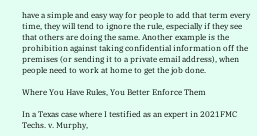have a simple and easy way for people to add that term every time, they will tend to ignore the rule, especially if they see that others are doing the same. Another example is the prohibition against taking confidential information off the premises (or sending it to a private email address), when people need to work at home to get the job done.

Where You Have Rules, You Better Enforce Them

In a Texas case where I testified as an expert in 2021FMC Techs. v. Murphy,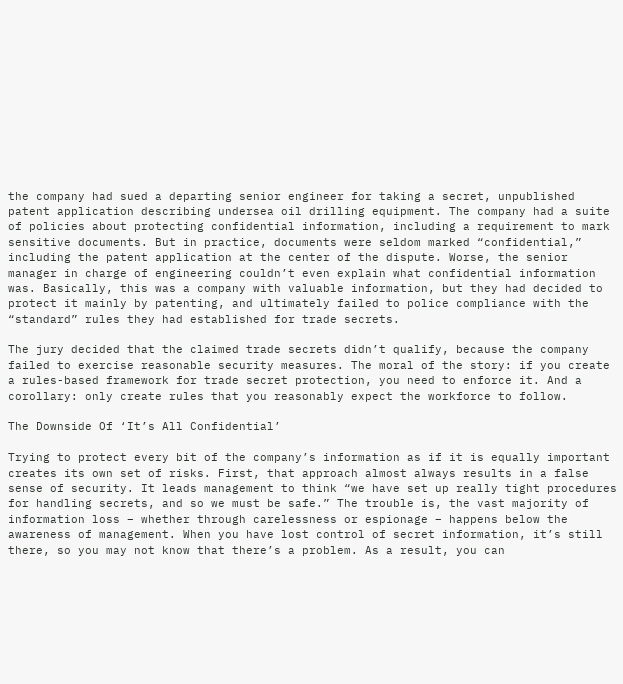the company had sued a departing senior engineer for taking a secret, unpublished patent application describing undersea oil drilling equipment. The company had a suite of policies about protecting confidential information, including a requirement to mark sensitive documents. But in practice, documents were seldom marked “confidential,” including the patent application at the center of the dispute. Worse, the senior manager in charge of engineering couldn’t even explain what confidential information was. Basically, this was a company with valuable information, but they had decided to protect it mainly by patenting, and ultimately failed to police compliance with the “standard” rules they had established for trade secrets.

The jury decided that the claimed trade secrets didn’t qualify, because the company failed to exercise reasonable security measures. The moral of the story: if you create a rules-based framework for trade secret protection, you need to enforce it. And a corollary: only create rules that you reasonably expect the workforce to follow.

The Downside Of ‘It’s All Confidential’

Trying to protect every bit of the company’s information as if it is equally important creates its own set of risks. First, that approach almost always results in a false sense of security. It leads management to think “we have set up really tight procedures for handling secrets, and so we must be safe.” The trouble is, the vast majority of information loss – whether through carelessness or espionage – happens below the awareness of management. When you have lost control of secret information, it’s still there, so you may not know that there’s a problem. As a result, you can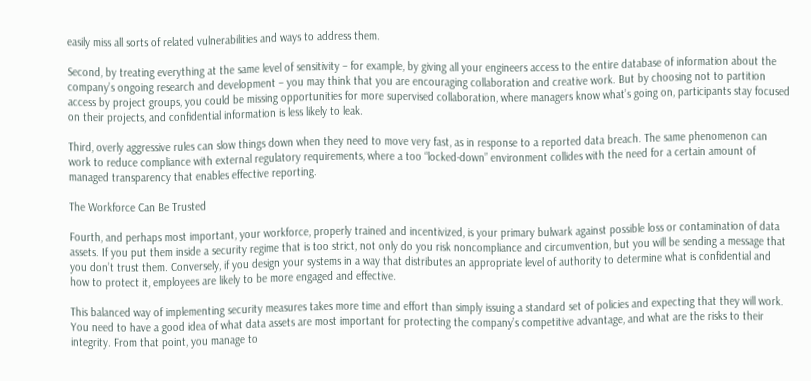easily miss all sorts of related vulnerabilities and ways to address them.

Second, by treating everything at the same level of sensitivity – for example, by giving all your engineers access to the entire database of information about the company’s ongoing research and development – you may think that you are encouraging collaboration and creative work. But by choosing not to partition access by project groups, you could be missing opportunities for more supervised collaboration, where managers know what’s going on, participants stay focused on their projects, and confidential information is less likely to leak.

Third, overly aggressive rules can slow things down when they need to move very fast, as in response to a reported data breach. The same phenomenon can work to reduce compliance with external regulatory requirements, where a too “locked-down” environment collides with the need for a certain amount of managed transparency that enables effective reporting.

The Workforce Can Be Trusted

Fourth, and perhaps most important, your workforce, properly trained and incentivized, is your primary bulwark against possible loss or contamination of data assets. If you put them inside a security regime that is too strict, not only do you risk noncompliance and circumvention, but you will be sending a message that you don’t trust them. Conversely, if you design your systems in a way that distributes an appropriate level of authority to determine what is confidential and how to protect it, employees are likely to be more engaged and effective.

This balanced way of implementing security measures takes more time and effort than simply issuing a standard set of policies and expecting that they will work. You need to have a good idea of what data assets are most important for protecting the company’s competitive advantage, and what are the risks to their integrity. From that point, you manage to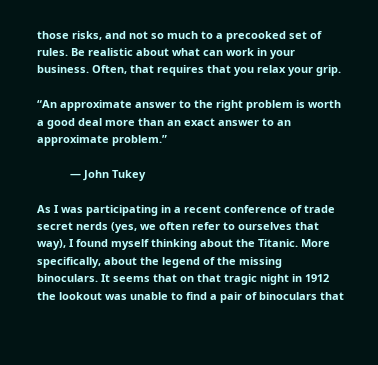those risks, and not so much to a precooked set of rules. Be realistic about what can work in your business. Often, that requires that you relax your grip.

“An approximate answer to the right problem is worth a good deal more than an exact answer to an approximate problem.”

           — John Tukey

As I was participating in a recent conference of trade secret nerds (yes, we often refer to ourselves that way), I found myself thinking about the Titanic. More specifically, about the legend of the missing binoculars. It seems that on that tragic night in 1912 the lookout was unable to find a pair of binoculars that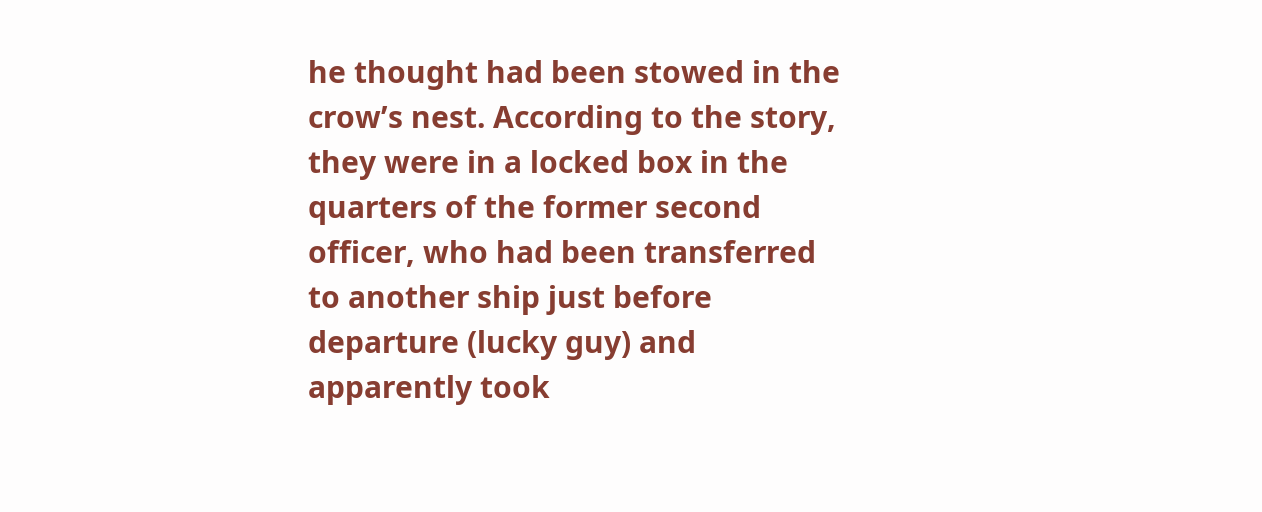he thought had been stowed in the crow’s nest. According to the story, they were in a locked box in the quarters of the former second officer, who had been transferred to another ship just before departure (lucky guy) and apparently took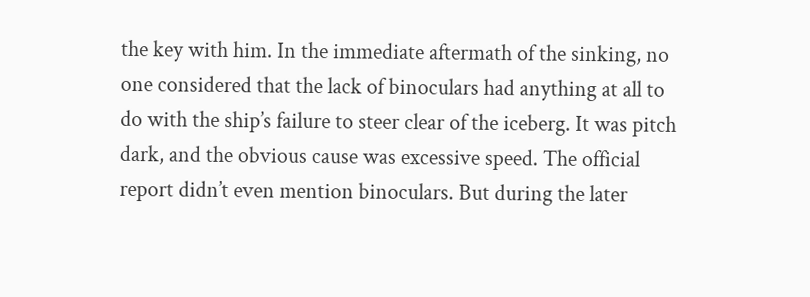the key with him. In the immediate aftermath of the sinking, no one considered that the lack of binoculars had anything at all to do with the ship’s failure to steer clear of the iceberg. It was pitch dark, and the obvious cause was excessive speed. The official report didn’t even mention binoculars. But during the later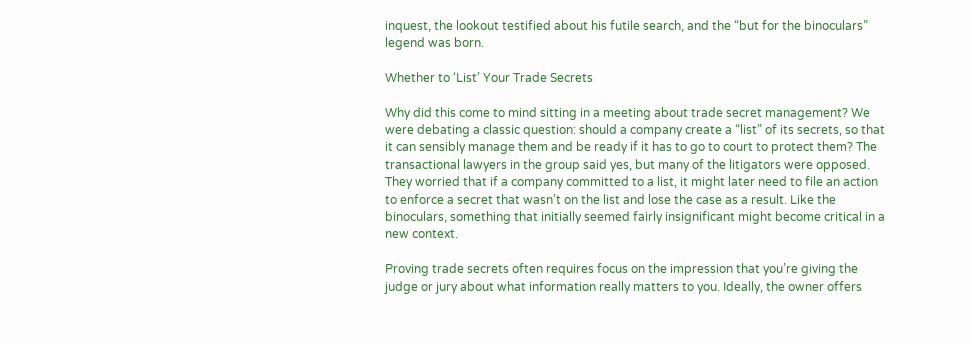inquest, the lookout testified about his futile search, and the “but for the binoculars” legend was born.

Whether to ‘List’ Your Trade Secrets

Why did this come to mind sitting in a meeting about trade secret management? We were debating a classic question: should a company create a “list” of its secrets, so that it can sensibly manage them and be ready if it has to go to court to protect them? The transactional lawyers in the group said yes, but many of the litigators were opposed. They worried that if a company committed to a list, it might later need to file an action to enforce a secret that wasn’t on the list and lose the case as a result. Like the binoculars, something that initially seemed fairly insignificant might become critical in a new context.

Proving trade secrets often requires focus on the impression that you’re giving the judge or jury about what information really matters to you. Ideally, the owner offers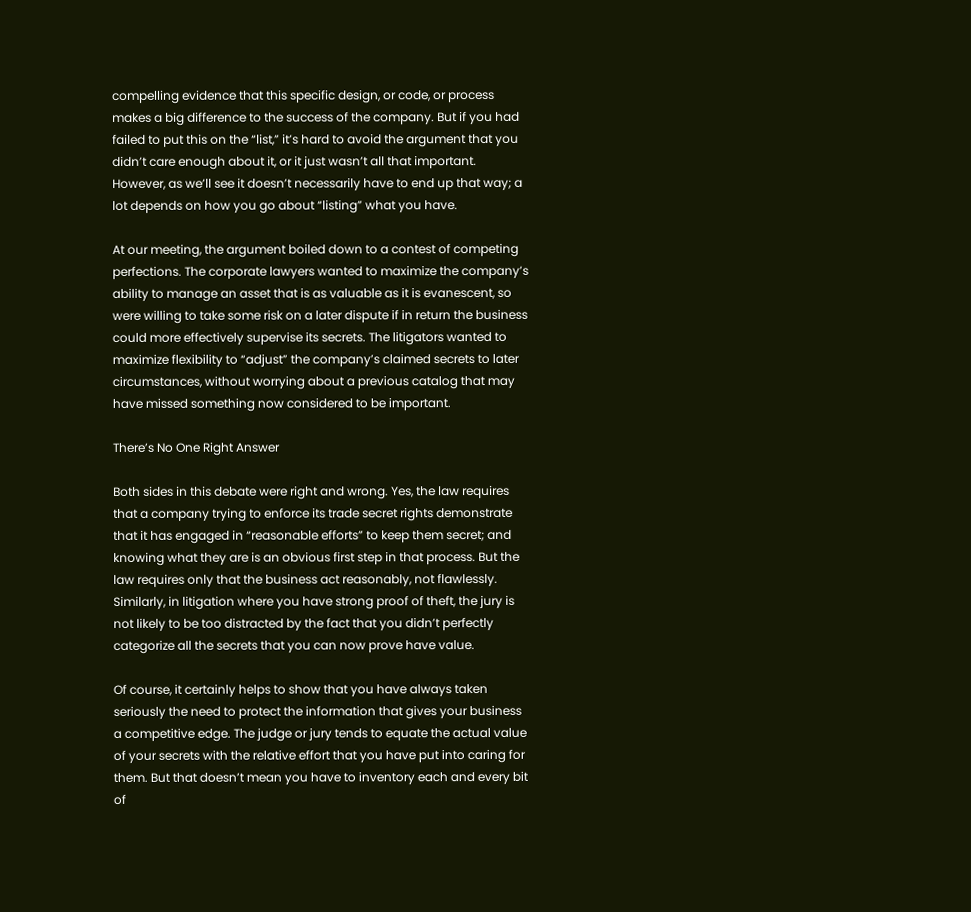compelling evidence that this specific design, or code, or process makes a big difference to the success of the company. But if you had failed to put this on the “list,” it’s hard to avoid the argument that you didn’t care enough about it, or it just wasn’t all that important. However, as we’ll see it doesn’t necessarily have to end up that way; a lot depends on how you go about “listing” what you have.

At our meeting, the argument boiled down to a contest of competing perfections. The corporate lawyers wanted to maximize the company’s ability to manage an asset that is as valuable as it is evanescent, so were willing to take some risk on a later dispute if in return the business could more effectively supervise its secrets. The litigators wanted to maximize flexibility to “adjust” the company’s claimed secrets to later circumstances, without worrying about a previous catalog that may have missed something now considered to be important.

There’s No One Right Answer

Both sides in this debate were right and wrong. Yes, the law requires that a company trying to enforce its trade secret rights demonstrate that it has engaged in “reasonable efforts” to keep them secret; and knowing what they are is an obvious first step in that process. But the law requires only that the business act reasonably, not flawlessly. Similarly, in litigation where you have strong proof of theft, the jury is not likely to be too distracted by the fact that you didn’t perfectly categorize all the secrets that you can now prove have value.

Of course, it certainly helps to show that you have always taken seriously the need to protect the information that gives your business a competitive edge. The judge or jury tends to equate the actual value of your secrets with the relative effort that you have put into caring for them. But that doesn’t mean you have to inventory each and every bit of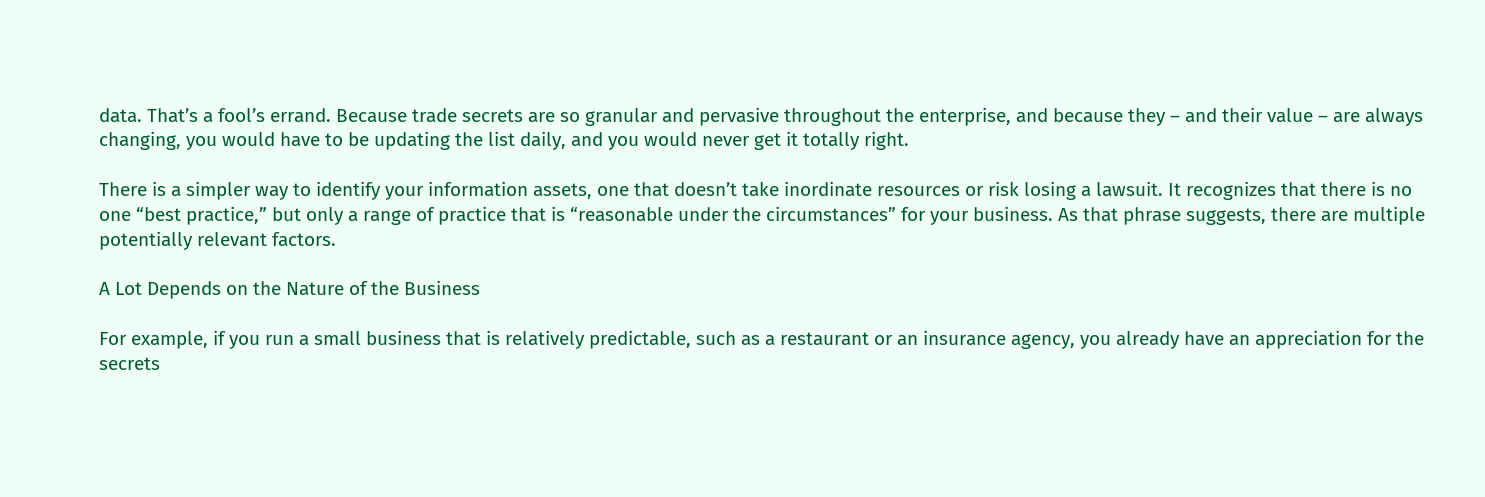data. That’s a fool’s errand. Because trade secrets are so granular and pervasive throughout the enterprise, and because they – and their value – are always changing, you would have to be updating the list daily, and you would never get it totally right.

There is a simpler way to identify your information assets, one that doesn’t take inordinate resources or risk losing a lawsuit. It recognizes that there is no one “best practice,” but only a range of practice that is “reasonable under the circumstances” for your business. As that phrase suggests, there are multiple potentially relevant factors.

A Lot Depends on the Nature of the Business

For example, if you run a small business that is relatively predictable, such as a restaurant or an insurance agency, you already have an appreciation for the secrets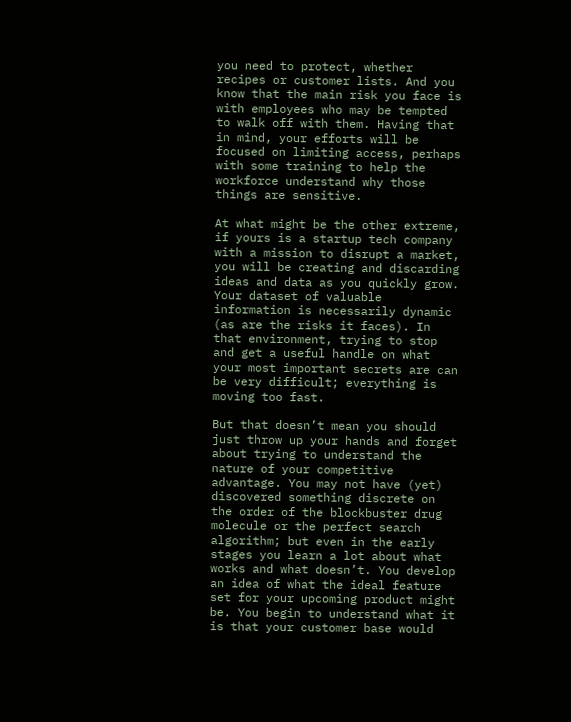you need to protect, whether recipes or customer lists. And you know that the main risk you face is with employees who may be tempted to walk off with them. Having that in mind, your efforts will be focused on limiting access, perhaps with some training to help the workforce understand why those things are sensitive.

At what might be the other extreme, if yours is a startup tech company with a mission to disrupt a market, you will be creating and discarding ideas and data as you quickly grow. Your dataset of valuable information is necessarily dynamic (as are the risks it faces). In that environment, trying to stop and get a useful handle on what your most important secrets are can be very difficult; everything is moving too fast.

But that doesn’t mean you should just throw up your hands and forget about trying to understand the nature of your competitive advantage. You may not have (yet) discovered something discrete on the order of the blockbuster drug molecule or the perfect search algorithm; but even in the early stages you learn a lot about what works and what doesn’t. You develop an idea of what the ideal feature set for your upcoming product might be. You begin to understand what it is that your customer base would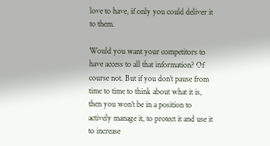love to have, if only you could deliver it to them.

Would you want your competitors to have access to all that information? Of course not. But if you don’t pause from time to time to think about what it is, then you won’t be in a position to actively manage it, to protect it and use it to increase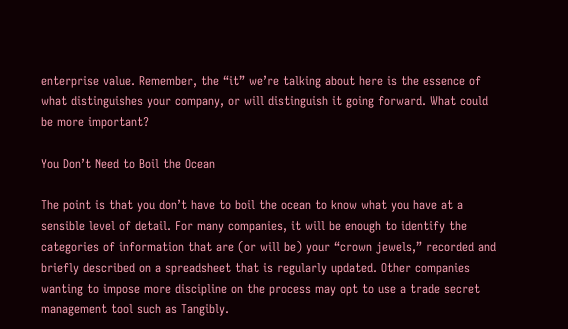enterprise value. Remember, the “it” we’re talking about here is the essence of what distinguishes your company, or will distinguish it going forward. What could be more important?

You Don’t Need to Boil the Ocean

The point is that you don’t have to boil the ocean to know what you have at a sensible level of detail. For many companies, it will be enough to identify the categories of information that are (or will be) your “crown jewels,” recorded and briefly described on a spreadsheet that is regularly updated. Other companies wanting to impose more discipline on the process may opt to use a trade secret management tool such as Tangibly.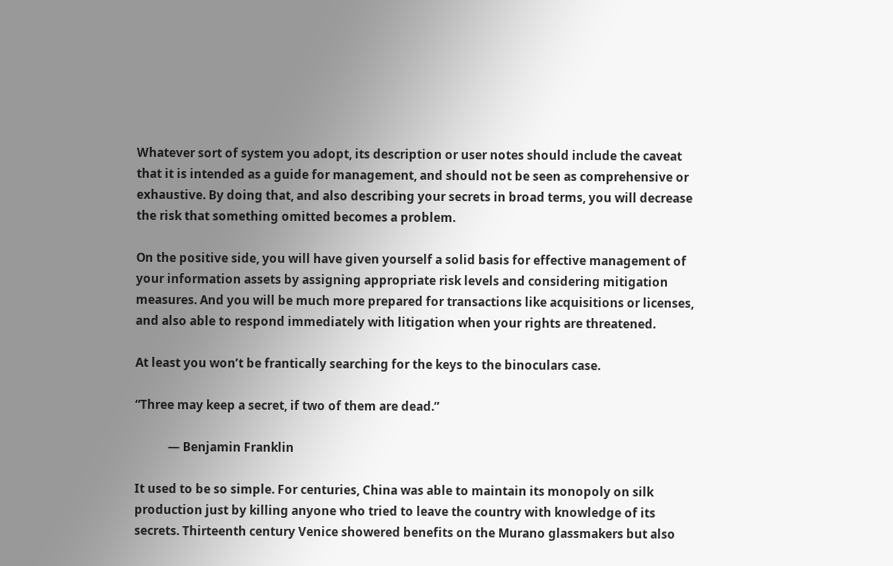Whatever sort of system you adopt, its description or user notes should include the caveat that it is intended as a guide for management, and should not be seen as comprehensive or exhaustive. By doing that, and also describing your secrets in broad terms, you will decrease the risk that something omitted becomes a problem.

On the positive side, you will have given yourself a solid basis for effective management of your information assets by assigning appropriate risk levels and considering mitigation measures. And you will be much more prepared for transactions like acquisitions or licenses, and also able to respond immediately with litigation when your rights are threatened.

At least you won’t be frantically searching for the keys to the binoculars case.

“Three may keep a secret, if two of them are dead.”

           — Benjamin Franklin

It used to be so simple. For centuries, China was able to maintain its monopoly on silk production just by killing anyone who tried to leave the country with knowledge of its secrets. Thirteenth century Venice showered benefits on the Murano glassmakers but also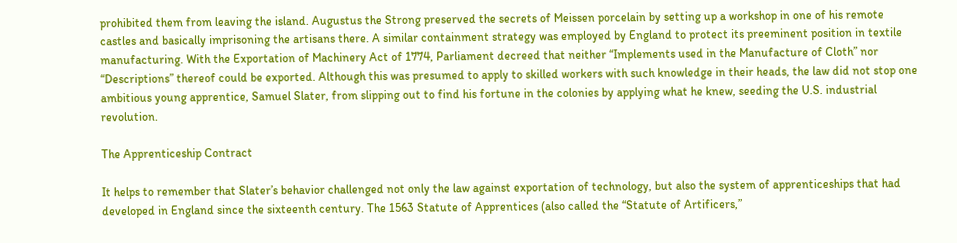prohibited them from leaving the island. Augustus the Strong preserved the secrets of Meissen porcelain by setting up a workshop in one of his remote castles and basically imprisoning the artisans there. A similar containment strategy was employed by England to protect its preeminent position in textile manufacturing. With the Exportation of Machinery Act of 1774, Parliament decreed that neither “Implements used in the Manufacture of Cloth” nor “Descriptions” thereof could be exported. Although this was presumed to apply to skilled workers with such knowledge in their heads, the law did not stop one ambitious young apprentice, Samuel Slater, from slipping out to find his fortune in the colonies by applying what he knew, seeding the U.S. industrial revolution.

The Apprenticeship Contract

It helps to remember that Slater’s behavior challenged not only the law against exportation of technology, but also the system of apprenticeships that had developed in England since the sixteenth century. The 1563 Statute of Apprentices (also called the “Statute of Artificers,”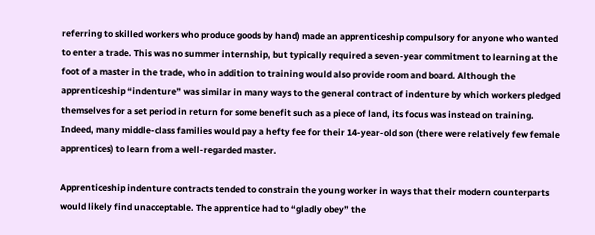referring to skilled workers who produce goods by hand) made an apprenticeship compulsory for anyone who wanted to enter a trade. This was no summer internship, but typically required a seven-year commitment to learning at the foot of a master in the trade, who in addition to training would also provide room and board. Although the apprenticeship “indenture” was similar in many ways to the general contract of indenture by which workers pledged themselves for a set period in return for some benefit such as a piece of land, its focus was instead on training. Indeed, many middle-class families would pay a hefty fee for their 14-year-old son (there were relatively few female apprentices) to learn from a well-regarded master.

Apprenticeship indenture contracts tended to constrain the young worker in ways that their modern counterparts would likely find unacceptable. The apprentice had to “gladly obey” the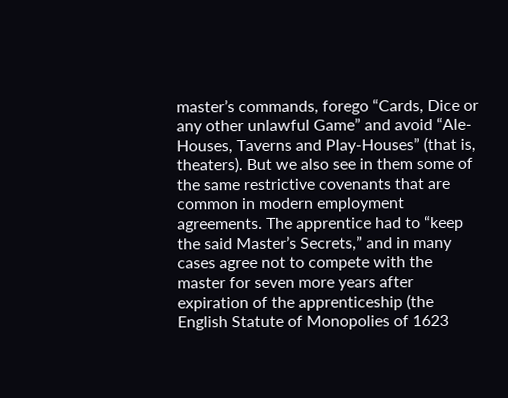master’s commands, forego “Cards, Dice or any other unlawful Game” and avoid “Ale-Houses, Taverns and Play-Houses” (that is, theaters). But we also see in them some of the same restrictive covenants that are common in modern employment agreements. The apprentice had to “keep the said Master’s Secrets,” and in many cases agree not to compete with the master for seven more years after expiration of the apprenticeship (the English Statute of Monopolies of 1623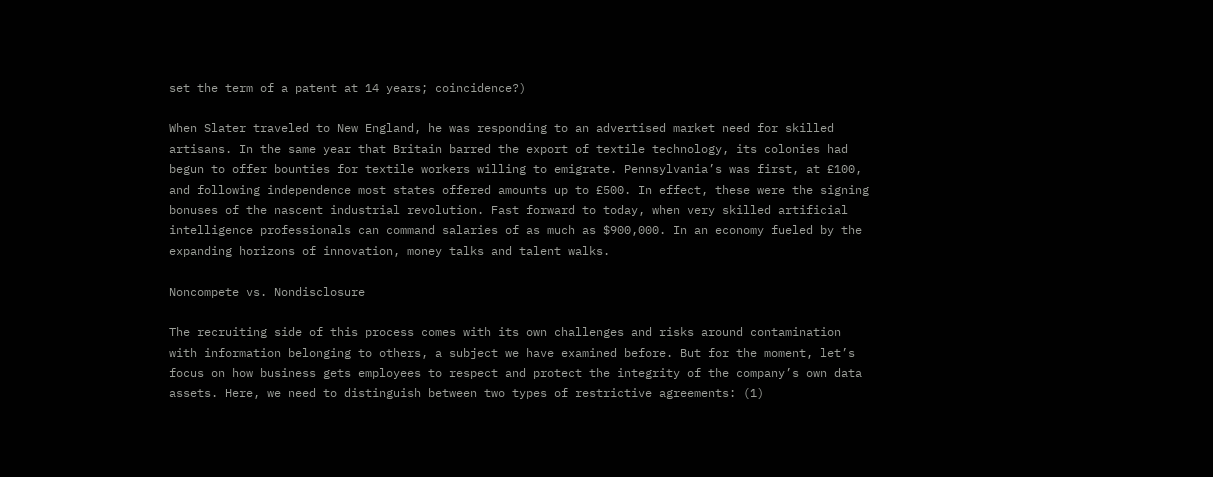set the term of a patent at 14 years; coincidence?)

When Slater traveled to New England, he was responding to an advertised market need for skilled artisans. In the same year that Britain barred the export of textile technology, its colonies had begun to offer bounties for textile workers willing to emigrate. Pennsylvania’s was first, at £100, and following independence most states offered amounts up to £500. In effect, these were the signing bonuses of the nascent industrial revolution. Fast forward to today, when very skilled artificial intelligence professionals can command salaries of as much as $900,000. In an economy fueled by the expanding horizons of innovation, money talks and talent walks.

Noncompete vs. Nondisclosure

The recruiting side of this process comes with its own challenges and risks around contamination with information belonging to others, a subject we have examined before. But for the moment, let’s focus on how business gets employees to respect and protect the integrity of the company’s own data assets. Here, we need to distinguish between two types of restrictive agreements: (1)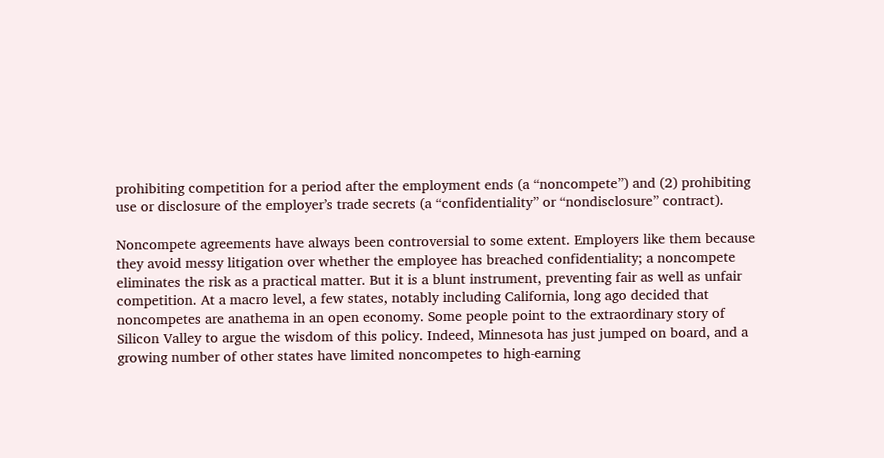prohibiting competition for a period after the employment ends (a “noncompete”) and (2) prohibiting use or disclosure of the employer’s trade secrets (a “confidentiality” or “nondisclosure” contract).

Noncompete agreements have always been controversial to some extent. Employers like them because they avoid messy litigation over whether the employee has breached confidentiality; a noncompete eliminates the risk as a practical matter. But it is a blunt instrument, preventing fair as well as unfair competition. At a macro level, a few states, notably including California, long ago decided that noncompetes are anathema in an open economy. Some people point to the extraordinary story of Silicon Valley to argue the wisdom of this policy. Indeed, Minnesota has just jumped on board, and a growing number of other states have limited noncompetes to high-earning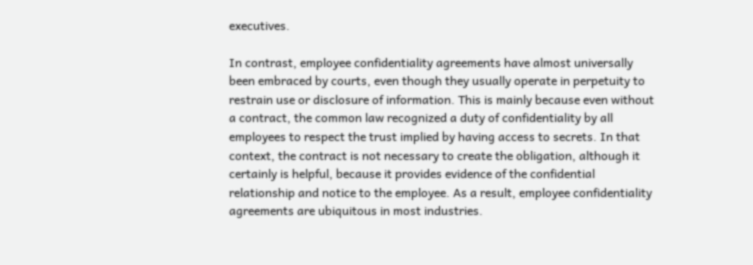executives.

In contrast, employee confidentiality agreements have almost universally been embraced by courts, even though they usually operate in perpetuity to restrain use or disclosure of information. This is mainly because even without a contract, the common law recognized a duty of confidentiality by all employees to respect the trust implied by having access to secrets. In that context, the contract is not necessary to create the obligation, although it certainly is helpful, because it provides evidence of the confidential relationship and notice to the employee. As a result, employee confidentiality agreements are ubiquitous in most industries.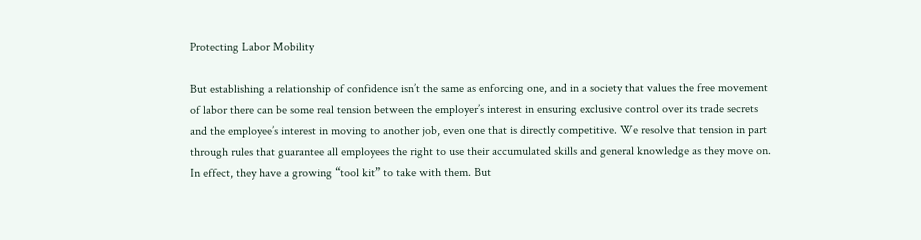Protecting Labor Mobility

But establishing a relationship of confidence isn’t the same as enforcing one, and in a society that values the free movement of labor there can be some real tension between the employer’s interest in ensuring exclusive control over its trade secrets and the employee’s interest in moving to another job, even one that is directly competitive. We resolve that tension in part through rules that guarantee all employees the right to use their accumulated skills and general knowledge as they move on. In effect, they have a growing “tool kit” to take with them. But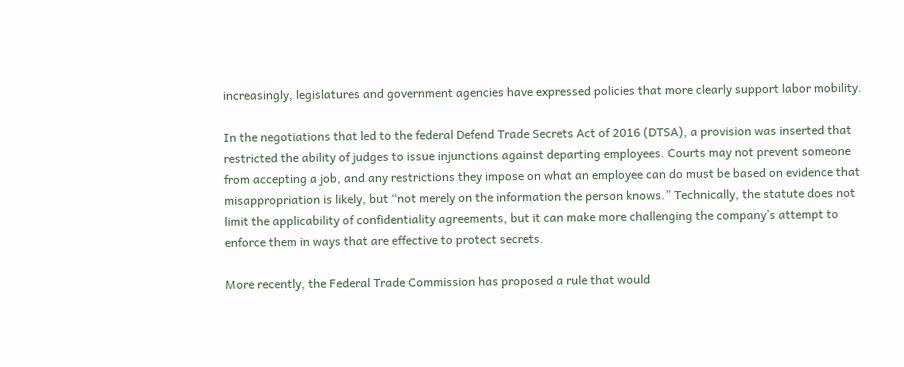increasingly, legislatures and government agencies have expressed policies that more clearly support labor mobility.

In the negotiations that led to the federal Defend Trade Secrets Act of 2016 (DTSA), a provision was inserted that restricted the ability of judges to issue injunctions against departing employees. Courts may not prevent someone from accepting a job, and any restrictions they impose on what an employee can do must be based on evidence that misappropriation is likely, but “not merely on the information the person knows.” Technically, the statute does not limit the applicability of confidentiality agreements, but it can make more challenging the company’s attempt to enforce them in ways that are effective to protect secrets.

More recently, the Federal Trade Commission has proposed a rule that would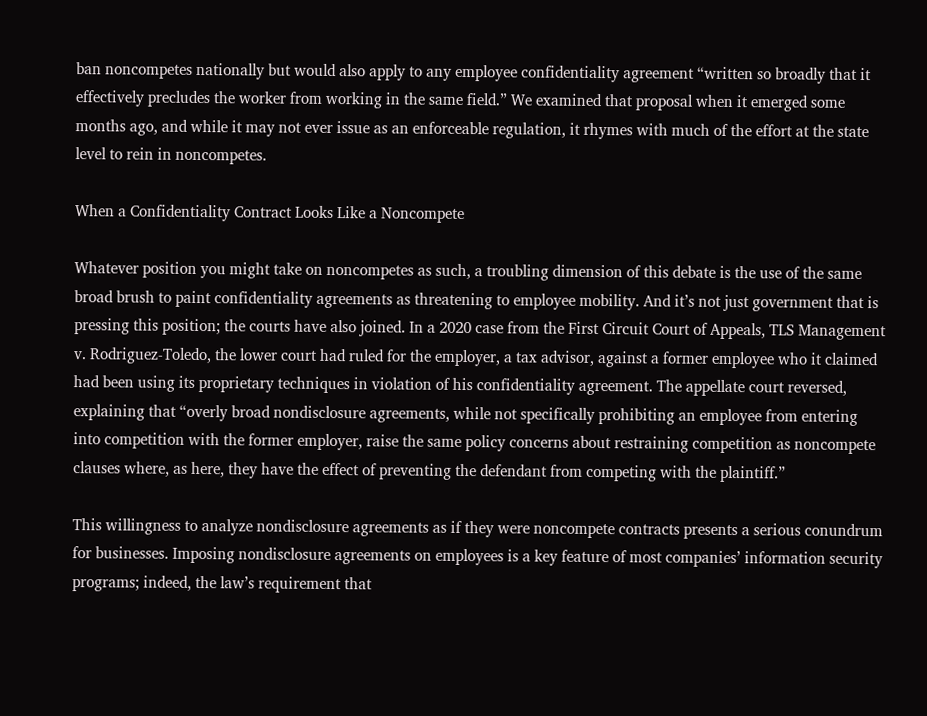ban noncompetes nationally but would also apply to any employee confidentiality agreement “written so broadly that it effectively precludes the worker from working in the same field.” We examined that proposal when it emerged some months ago, and while it may not ever issue as an enforceable regulation, it rhymes with much of the effort at the state level to rein in noncompetes.

When a Confidentiality Contract Looks Like a Noncompete

Whatever position you might take on noncompetes as such, a troubling dimension of this debate is the use of the same broad brush to paint confidentiality agreements as threatening to employee mobility. And it’s not just government that is pressing this position; the courts have also joined. In a 2020 case from the First Circuit Court of Appeals, TLS Management v. Rodriguez-Toledo, the lower court had ruled for the employer, a tax advisor, against a former employee who it claimed had been using its proprietary techniques in violation of his confidentiality agreement. The appellate court reversed, explaining that “overly broad nondisclosure agreements, while not specifically prohibiting an employee from entering into competition with the former employer, raise the same policy concerns about restraining competition as noncompete clauses where, as here, they have the effect of preventing the defendant from competing with the plaintiff.”

This willingness to analyze nondisclosure agreements as if they were noncompete contracts presents a serious conundrum for businesses. Imposing nondisclosure agreements on employees is a key feature of most companies’ information security programs; indeed, the law’s requirement that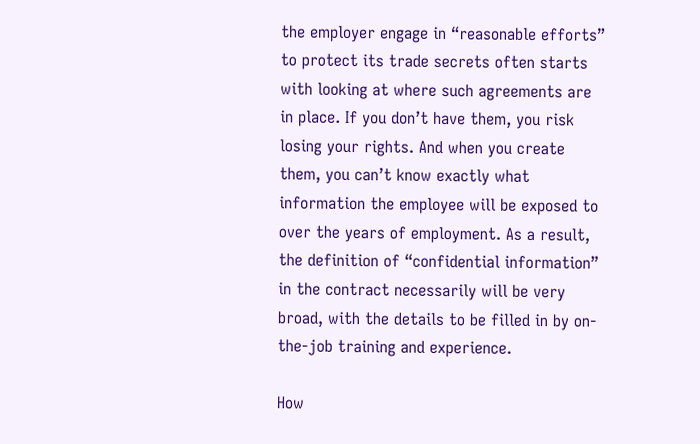the employer engage in “reasonable efforts” to protect its trade secrets often starts with looking at where such agreements are in place. If you don’t have them, you risk losing your rights. And when you create them, you can’t know exactly what information the employee will be exposed to over the years of employment. As a result, the definition of “confidential information” in the contract necessarily will be very broad, with the details to be filled in by on-the-job training and experience.

How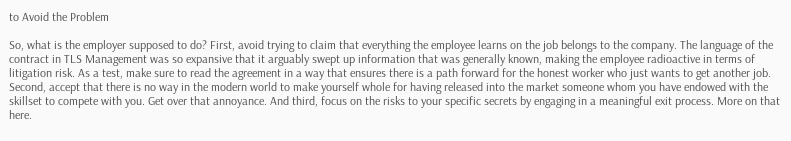to Avoid the Problem

So, what is the employer supposed to do? First, avoid trying to claim that everything the employee learns on the job belongs to the company. The language of the contract in TLS Management was so expansive that it arguably swept up information that was generally known, making the employee radioactive in terms of litigation risk. As a test, make sure to read the agreement in a way that ensures there is a path forward for the honest worker who just wants to get another job. Second, accept that there is no way in the modern world to make yourself whole for having released into the market someone whom you have endowed with the skillset to compete with you. Get over that annoyance. And third, focus on the risks to your specific secrets by engaging in a meaningful exit process. More on that here.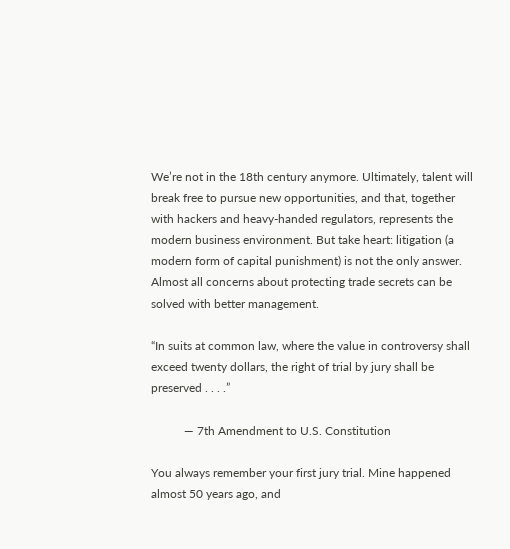We’re not in the 18th century anymore. Ultimately, talent will break free to pursue new opportunities, and that, together with hackers and heavy-handed regulators, represents the modern business environment. But take heart: litigation (a modern form of capital punishment) is not the only answer. Almost all concerns about protecting trade secrets can be solved with better management.

“In suits at common law, where the value in controversy shall exceed twenty dollars, the right of trial by jury shall be preserved . . . .”

           — 7th Amendment to U.S. Constitution

You always remember your first jury trial. Mine happened almost 50 years ago, and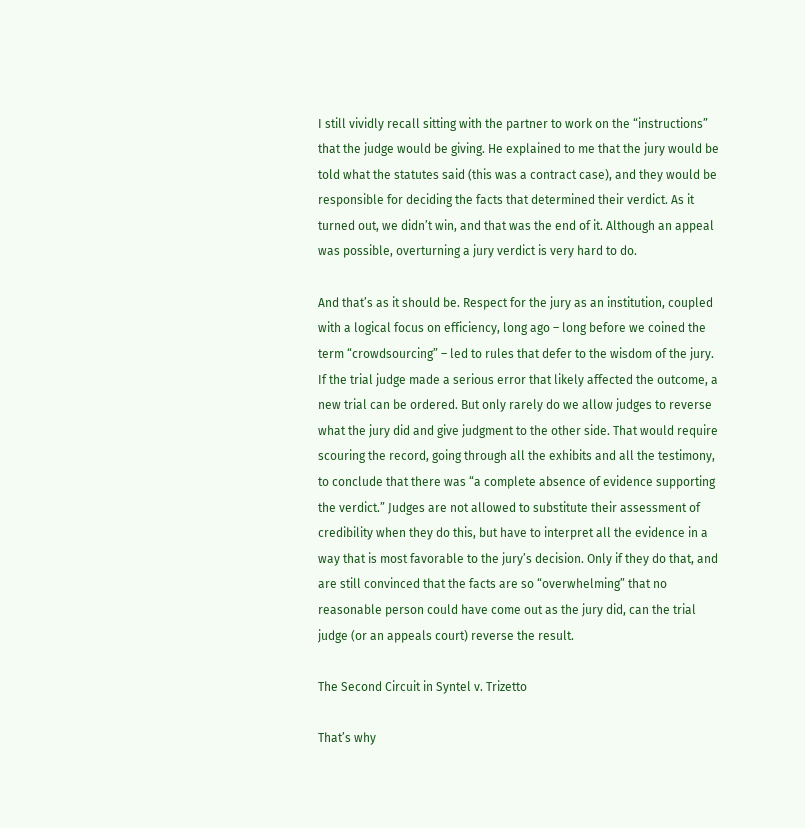I still vividly recall sitting with the partner to work on the “instructions” that the judge would be giving. He explained to me that the jury would be told what the statutes said (this was a contract case), and they would be responsible for deciding the facts that determined their verdict. As it turned out, we didn’t win, and that was the end of it. Although an appeal was possible, overturning a jury verdict is very hard to do.

And that’s as it should be. Respect for the jury as an institution, coupled with a logical focus on efficiency, long ago – long before we coined the term “crowdsourcing” – led to rules that defer to the wisdom of the jury. If the trial judge made a serious error that likely affected the outcome, a new trial can be ordered. But only rarely do we allow judges to reverse what the jury did and give judgment to the other side. That would require scouring the record, going through all the exhibits and all the testimony, to conclude that there was “a complete absence of evidence supporting the verdict.” Judges are not allowed to substitute their assessment of credibility when they do this, but have to interpret all the evidence in a way that is most favorable to the jury’s decision. Only if they do that, and are still convinced that the facts are so “overwhelming” that no reasonable person could have come out as the jury did, can the trial judge (or an appeals court) reverse the result.

The Second Circuit in Syntel v. Trizetto

That’s why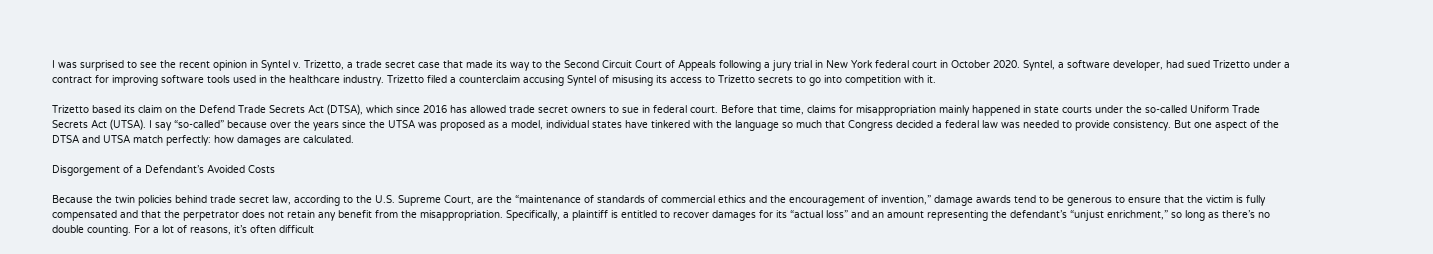I was surprised to see the recent opinion in Syntel v. Trizetto, a trade secret case that made its way to the Second Circuit Court of Appeals following a jury trial in New York federal court in October 2020. Syntel, a software developer, had sued Trizetto under a contract for improving software tools used in the healthcare industry. Trizetto filed a counterclaim accusing Syntel of misusing its access to Trizetto secrets to go into competition with it.

Trizetto based its claim on the Defend Trade Secrets Act (DTSA), which since 2016 has allowed trade secret owners to sue in federal court. Before that time, claims for misappropriation mainly happened in state courts under the so-called Uniform Trade Secrets Act (UTSA). I say “so-called” because over the years since the UTSA was proposed as a model, individual states have tinkered with the language so much that Congress decided a federal law was needed to provide consistency. But one aspect of the DTSA and UTSA match perfectly: how damages are calculated.

Disgorgement of a Defendant’s Avoided Costs

Because the twin policies behind trade secret law, according to the U.S. Supreme Court, are the “maintenance of standards of commercial ethics and the encouragement of invention,” damage awards tend to be generous to ensure that the victim is fully compensated and that the perpetrator does not retain any benefit from the misappropriation. Specifically, a plaintiff is entitled to recover damages for its “actual loss” and an amount representing the defendant’s “unjust enrichment,” so long as there’s no double counting. For a lot of reasons, it’s often difficult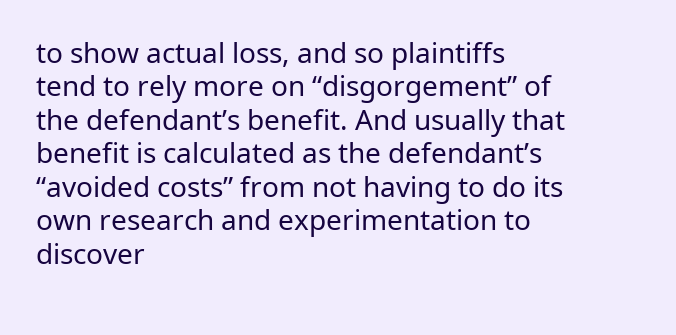to show actual loss, and so plaintiffs tend to rely more on “disgorgement” of the defendant’s benefit. And usually that benefit is calculated as the defendant’s “avoided costs” from not having to do its own research and experimentation to discover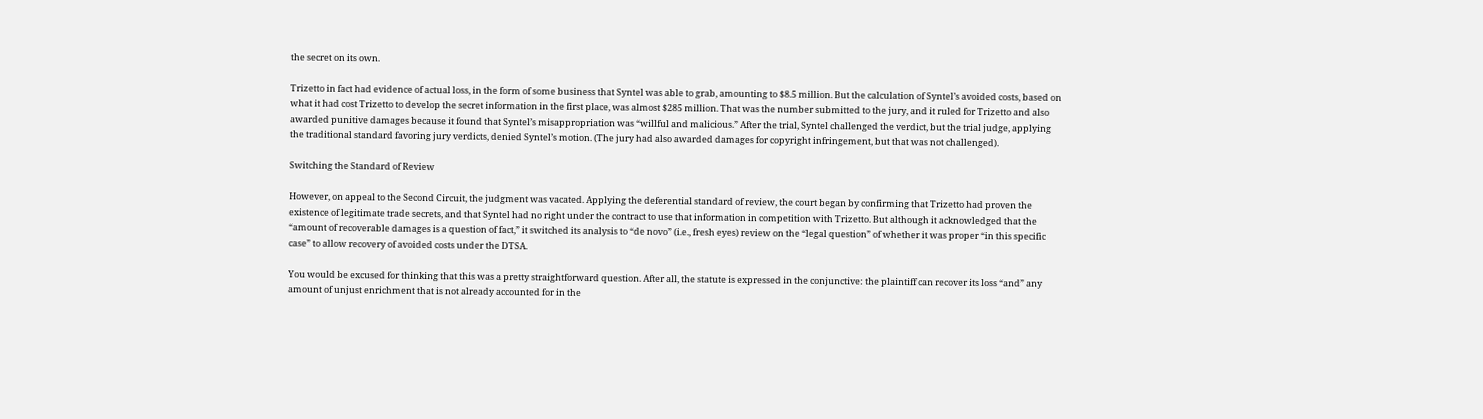the secret on its own.

Trizetto in fact had evidence of actual loss, in the form of some business that Syntel was able to grab, amounting to $8.5 million. But the calculation of Syntel’s avoided costs, based on what it had cost Trizetto to develop the secret information in the first place, was almost $285 million. That was the number submitted to the jury, and it ruled for Trizetto and also awarded punitive damages because it found that Syntel’s misappropriation was “willful and malicious.” After the trial, Syntel challenged the verdict, but the trial judge, applying the traditional standard favoring jury verdicts, denied Syntel’s motion. (The jury had also awarded damages for copyright infringement, but that was not challenged).

Switching the Standard of Review

However, on appeal to the Second Circuit, the judgment was vacated. Applying the deferential standard of review, the court began by confirming that Trizetto had proven the existence of legitimate trade secrets, and that Syntel had no right under the contract to use that information in competition with Trizetto. But although it acknowledged that the “amount of recoverable damages is a question of fact,” it switched its analysis to “de novo” (i.e., fresh eyes) review on the “legal question” of whether it was proper “in this specific case” to allow recovery of avoided costs under the DTSA.

You would be excused for thinking that this was a pretty straightforward question. After all, the statute is expressed in the conjunctive: the plaintiff can recover its loss “and” any amount of unjust enrichment that is not already accounted for in the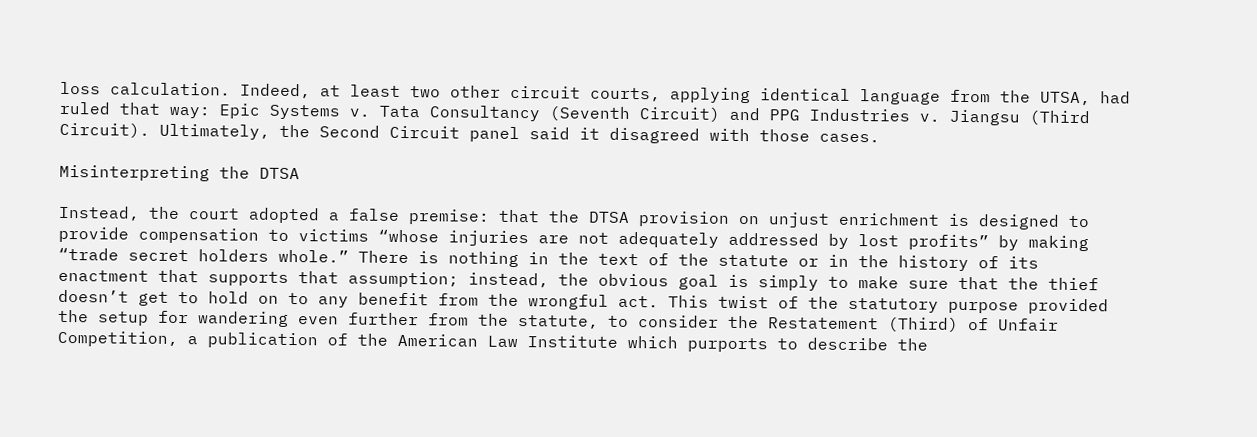loss calculation. Indeed, at least two other circuit courts, applying identical language from the UTSA, had ruled that way: Epic Systems v. Tata Consultancy (Seventh Circuit) and PPG Industries v. Jiangsu (Third Circuit). Ultimately, the Second Circuit panel said it disagreed with those cases.

Misinterpreting the DTSA

Instead, the court adopted a false premise: that the DTSA provision on unjust enrichment is designed to provide compensation to victims “whose injuries are not adequately addressed by lost profits” by making “trade secret holders whole.” There is nothing in the text of the statute or in the history of its enactment that supports that assumption; instead, the obvious goal is simply to make sure that the thief doesn’t get to hold on to any benefit from the wrongful act. This twist of the statutory purpose provided the setup for wandering even further from the statute, to consider the Restatement (Third) of Unfair Competition, a publication of the American Law Institute which purports to describe the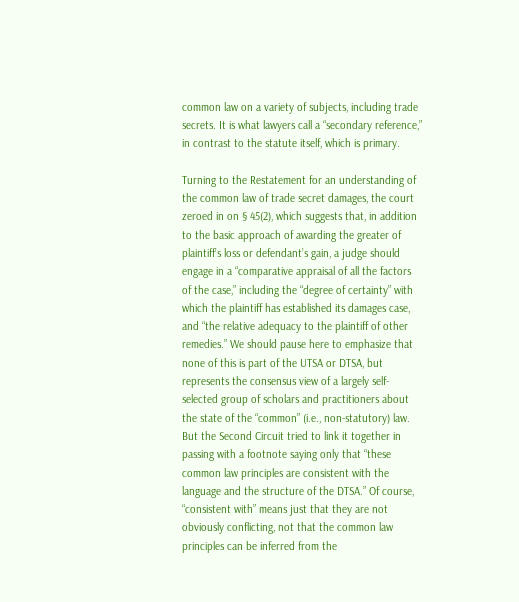common law on a variety of subjects, including trade secrets. It is what lawyers call a “secondary reference,” in contrast to the statute itself, which is primary.

Turning to the Restatement for an understanding of the common law of trade secret damages, the court zeroed in on § 45(2), which suggests that, in addition to the basic approach of awarding the greater of plaintiff’s loss or defendant’s gain, a judge should engage in a “comparative appraisal of all the factors of the case,” including the “degree of certainty” with which the plaintiff has established its damages case, and “the relative adequacy to the plaintiff of other remedies.” We should pause here to emphasize that none of this is part of the UTSA or DTSA, but represents the consensus view of a largely self-selected group of scholars and practitioners about the state of the “common” (i.e., non-statutory) law. But the Second Circuit tried to link it together in passing with a footnote saying only that “these common law principles are consistent with the language and the structure of the DTSA.” Of course, “consistent with” means just that they are not obviously conflicting, not that the common law principles can be inferred from the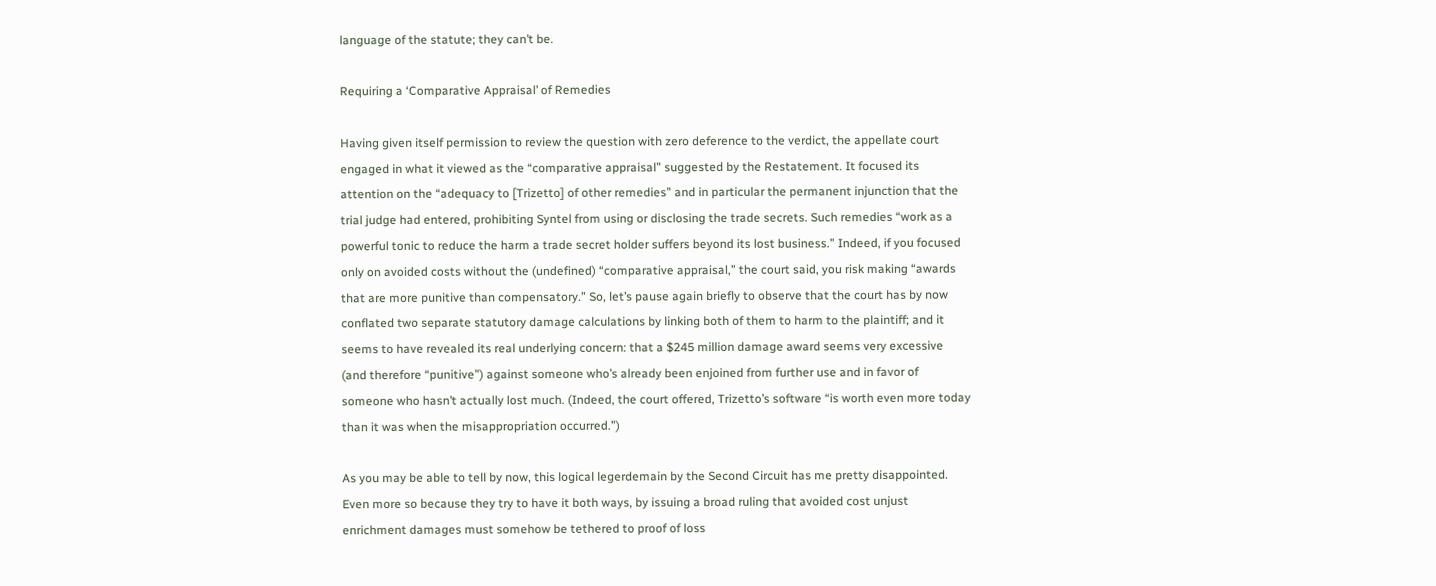language of the statute; they can’t be.

Requiring a ‘Comparative Appraisal’ of Remedies

Having given itself permission to review the question with zero deference to the verdict, the appellate court engaged in what it viewed as the “comparative appraisal” suggested by the Restatement. It focused its attention on the “adequacy to [Trizetto] of other remedies” and in particular the permanent injunction that the trial judge had entered, prohibiting Syntel from using or disclosing the trade secrets. Such remedies “work as a powerful tonic to reduce the harm a trade secret holder suffers beyond its lost business.” Indeed, if you focused only on avoided costs without the (undefined) “comparative appraisal,” the court said, you risk making “awards that are more punitive than compensatory.” So, let’s pause again briefly to observe that the court has by now conflated two separate statutory damage calculations by linking both of them to harm to the plaintiff; and it seems to have revealed its real underlying concern: that a $245 million damage award seems very excessive (and therefore “punitive”) against someone who’s already been enjoined from further use and in favor of someone who hasn’t actually lost much. (Indeed, the court offered, Trizetto’s software “is worth even more today than it was when the misappropriation occurred.”)

As you may be able to tell by now, this logical legerdemain by the Second Circuit has me pretty disappointed. Even more so because they try to have it both ways, by issuing a broad ruling that avoided cost unjust enrichment damages must somehow be tethered to proof of loss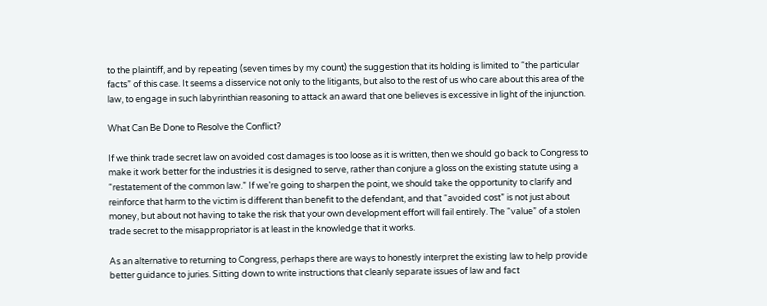to the plaintiff, and by repeating (seven times by my count) the suggestion that its holding is limited to “the particular facts” of this case. It seems a disservice not only to the litigants, but also to the rest of us who care about this area of the law, to engage in such labyrinthian reasoning to attack an award that one believes is excessive in light of the injunction.

What Can Be Done to Resolve the Conflict?

If we think trade secret law on avoided cost damages is too loose as it is written, then we should go back to Congress to make it work better for the industries it is designed to serve, rather than conjure a gloss on the existing statute using a “restatement of the common law.” If we’re going to sharpen the point, we should take the opportunity to clarify and reinforce that harm to the victim is different than benefit to the defendant, and that “avoided cost” is not just about money, but about not having to take the risk that your own development effort will fail entirely. The “value” of a stolen trade secret to the misappropriator is at least in the knowledge that it works.

As an alternative to returning to Congress, perhaps there are ways to honestly interpret the existing law to help provide better guidance to juries. Sitting down to write instructions that cleanly separate issues of law and fact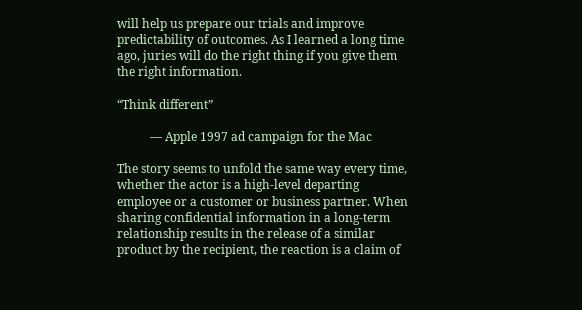will help us prepare our trials and improve predictability of outcomes. As I learned a long time ago, juries will do the right thing if you give them the right information.

“Think different”

           — Apple 1997 ad campaign for the Mac

The story seems to unfold the same way every time, whether the actor is a high-level departing employee or a customer or business partner. When sharing confidential information in a long-term relationship results in the release of a similar product by the recipient, the reaction is a claim of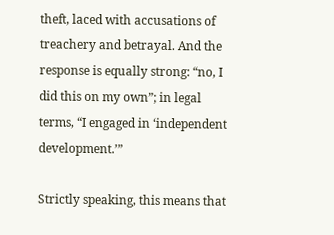theft, laced with accusations of treachery and betrayal. And the response is equally strong: “no, I did this on my own”; in legal terms, “I engaged in ‘independent development.’”

Strictly speaking, this means that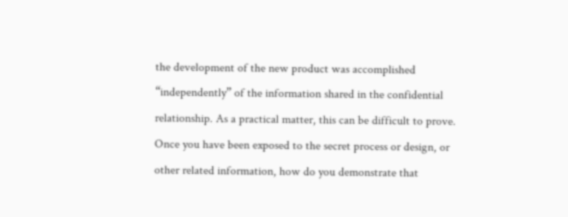the development of the new product was accomplished “independently” of the information shared in the confidential relationship. As a practical matter, this can be difficult to prove. Once you have been exposed to the secret process or design, or other related information, how do you demonstrate that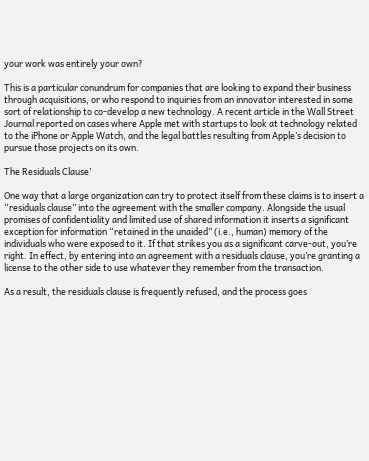your work was entirely your own?

This is a particular conundrum for companies that are looking to expand their business through acquisitions, or who respond to inquiries from an innovator interested in some sort of relationship to co-develop a new technology. A recent article in the Wall Street Journal reported on cases where Apple met with startups to look at technology related to the iPhone or Apple Watch, and the legal battles resulting from Apple’s decision to pursue those projects on its own.

The Residuals Clause’

One way that a large organization can try to protect itself from these claims is to insert a “residuals clause” into the agreement with the smaller company. Alongside the usual promises of confidentiality and limited use of shared information it inserts a significant exception for information “retained in the unaided” (i.e., human) memory of the individuals who were exposed to it. If that strikes you as a significant carve-out, you’re right. In effect, by entering into an agreement with a residuals clause, you’re granting a license to the other side to use whatever they remember from the transaction.

As a result, the residuals clause is frequently refused, and the process goes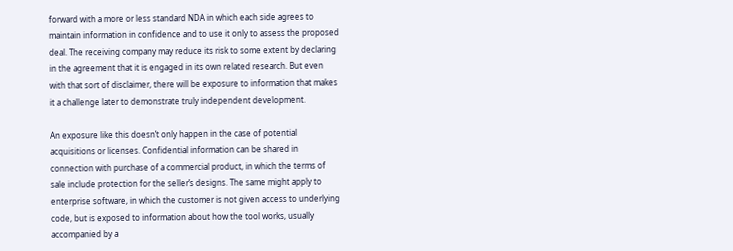forward with a more or less standard NDA in which each side agrees to maintain information in confidence and to use it only to assess the proposed deal. The receiving company may reduce its risk to some extent by declaring in the agreement that it is engaged in its own related research. But even with that sort of disclaimer, there will be exposure to information that makes it a challenge later to demonstrate truly independent development.

An exposure like this doesn’t only happen in the case of potential acquisitions or licenses. Confidential information can be shared in connection with purchase of a commercial product, in which the terms of sale include protection for the seller’s designs. The same might apply to enterprise software, in which the customer is not given access to underlying code, but is exposed to information about how the tool works, usually accompanied by a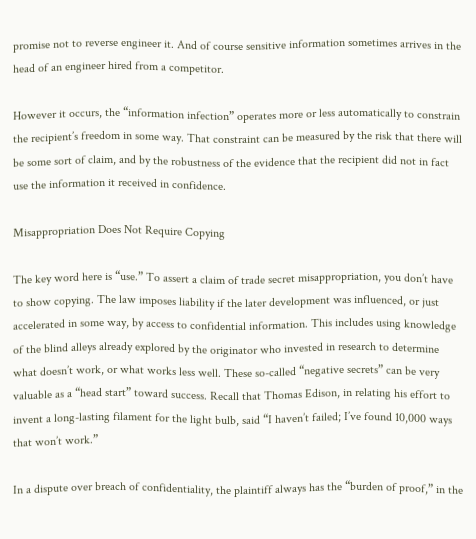promise not to reverse engineer it. And of course sensitive information sometimes arrives in the head of an engineer hired from a competitor.

However it occurs, the “information infection” operates more or less automatically to constrain the recipient’s freedom in some way. That constraint can be measured by the risk that there will be some sort of claim, and by the robustness of the evidence that the recipient did not in fact use the information it received in confidence.

Misappropriation Does Not Require Copying

The key word here is “use.” To assert a claim of trade secret misappropriation, you don’t have to show copying. The law imposes liability if the later development was influenced, or just accelerated in some way, by access to confidential information. This includes using knowledge of the blind alleys already explored by the originator who invested in research to determine what doesn’t work, or what works less well. These so-called “negative secrets” can be very valuable as a “head start” toward success. Recall that Thomas Edison, in relating his effort to invent a long-lasting filament for the light bulb, said “I haven’t failed; I’ve found 10,000 ways that won’t work.”

In a dispute over breach of confidentiality, the plaintiff always has the “burden of proof,” in the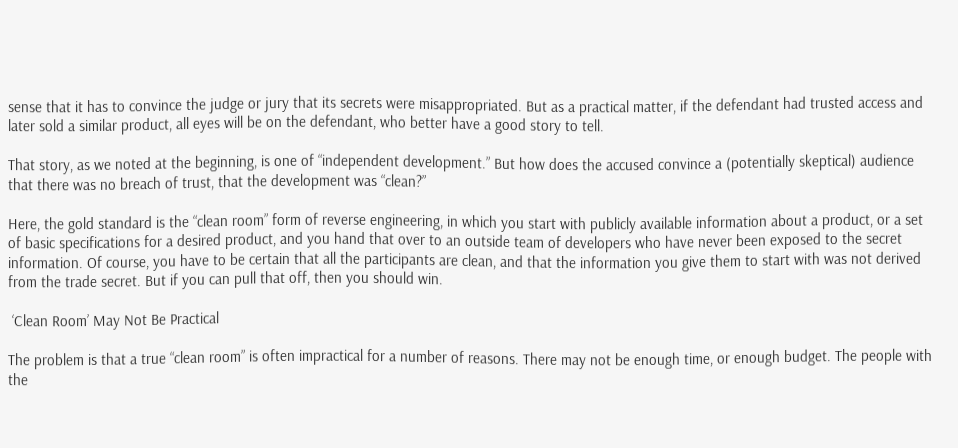sense that it has to convince the judge or jury that its secrets were misappropriated. But as a practical matter, if the defendant had trusted access and later sold a similar product, all eyes will be on the defendant, who better have a good story to tell.

That story, as we noted at the beginning, is one of “independent development.” But how does the accused convince a (potentially skeptical) audience that there was no breach of trust, that the development was “clean?”

Here, the gold standard is the “clean room” form of reverse engineering, in which you start with publicly available information about a product, or a set of basic specifications for a desired product, and you hand that over to an outside team of developers who have never been exposed to the secret information. Of course, you have to be certain that all the participants are clean, and that the information you give them to start with was not derived from the trade secret. But if you can pull that off, then you should win.

 ‘Clean Room’ May Not Be Practical

The problem is that a true “clean room” is often impractical for a number of reasons. There may not be enough time, or enough budget. The people with the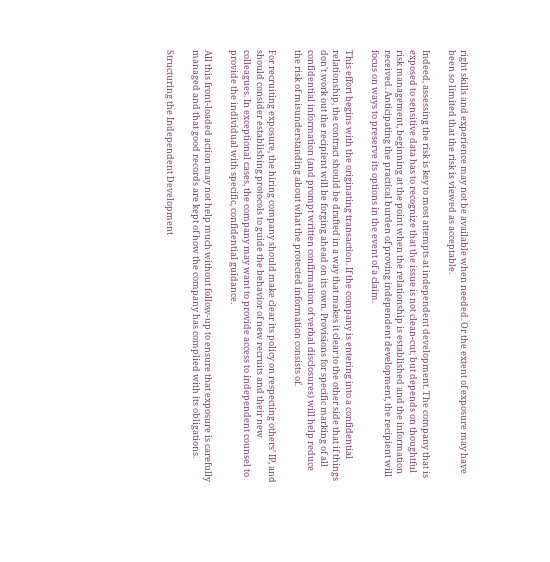right skills and experience may not be available when needed. Or the extent of exposure may have been so limited that the risk is viewed as acceptable.

Indeed, assessing the risk is key to most attempts at independent development. The company that is exposed to sensitive data has to recognize that the issue is not clean-cut, but depends on thoughtful risk management, beginning at the point when the relationship is established and the information received. Anticipating the practical burden of proving independent development, the recipient will focus on ways to preserve its options in the event of a claim.

This effort begins with the originating transaction. If the company is entering into a confidential relationship, the contract should be drafted in a way that makes it clear to the other side that if things don’t work out the recipient will be forging ahead on its own. Provisions for specific marking of all confidential information (and prompt written confirmation of verbal disclosures) will help reduce the risk of misunderstanding about what the protected information consists of.

For recruiting exposure, the hiring company should make clear its policy on respecting others’ IP, and should consider establishing protocols to guide the behavior of new recruits and their new colleagues. In exceptional cases, the company may want to provide access to independent counsel to provide the individual with specific, confidential guidance.

All this front-loaded action may not help much without follow-up to ensure that exposure is carefully managed and that good records are kept of how the company has complied with its obligations.

Structuring the Independent Development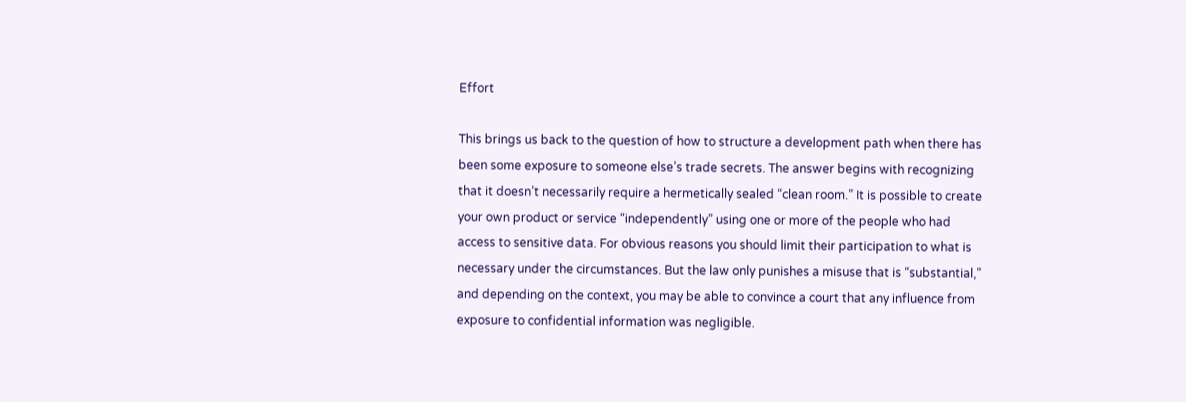Effort

This brings us back to the question of how to structure a development path when there has been some exposure to someone else’s trade secrets. The answer begins with recognizing that it doesn’t necessarily require a hermetically sealed “clean room.” It is possible to create your own product or service “independently” using one or more of the people who had access to sensitive data. For obvious reasons you should limit their participation to what is necessary under the circumstances. But the law only punishes a misuse that is “substantial,” and depending on the context, you may be able to convince a court that any influence from exposure to confidential information was negligible.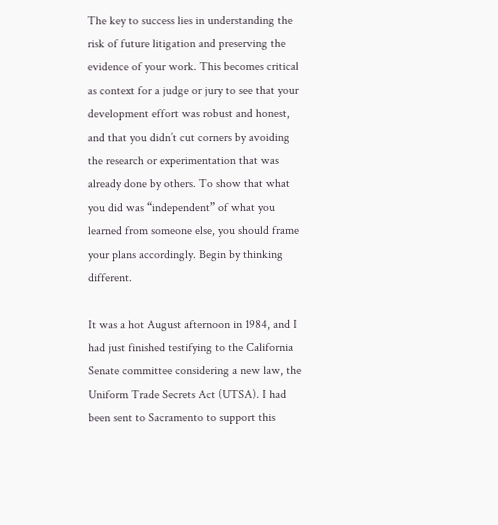The key to success lies in understanding the risk of future litigation and preserving the evidence of your work. This becomes critical as context for a judge or jury to see that your development effort was robust and honest, and that you didn’t cut corners by avoiding the research or experimentation that was already done by others. To show that what you did was “independent” of what you learned from someone else, you should frame your plans accordingly. Begin by thinking different.

It was a hot August afternoon in 1984, and I had just finished testifying to the California Senate committee considering a new law, the Uniform Trade Secrets Act (UTSA). I had been sent to Sacramento to support this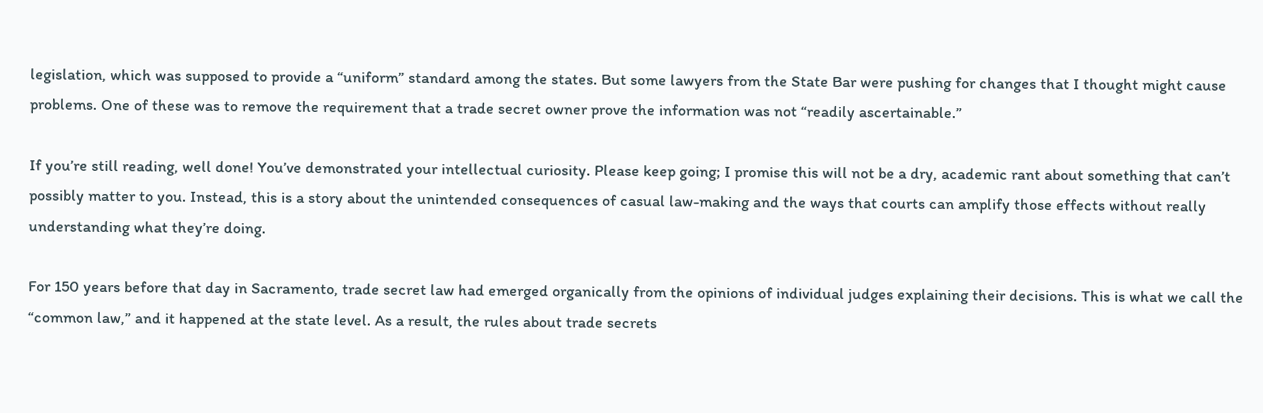legislation, which was supposed to provide a “uniform” standard among the states. But some lawyers from the State Bar were pushing for changes that I thought might cause problems. One of these was to remove the requirement that a trade secret owner prove the information was not “readily ascertainable.”

If you’re still reading, well done! You’ve demonstrated your intellectual curiosity. Please keep going; I promise this will not be a dry, academic rant about something that can’t possibly matter to you. Instead, this is a story about the unintended consequences of casual law-making and the ways that courts can amplify those effects without really understanding what they’re doing.

For 150 years before that day in Sacramento, trade secret law had emerged organically from the opinions of individual judges explaining their decisions. This is what we call the “common law,” and it happened at the state level. As a result, the rules about trade secrets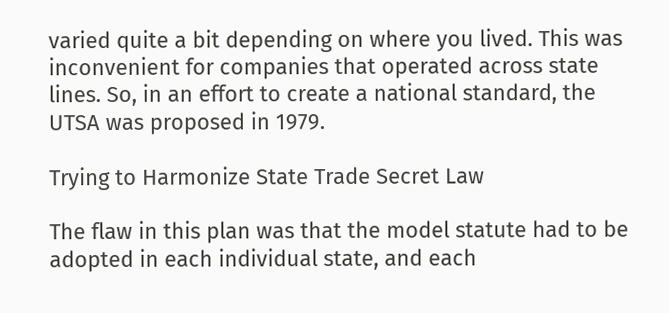varied quite a bit depending on where you lived. This was inconvenient for companies that operated across state lines. So, in an effort to create a national standard, the UTSA was proposed in 1979.

Trying to Harmonize State Trade Secret Law

The flaw in this plan was that the model statute had to be adopted in each individual state, and each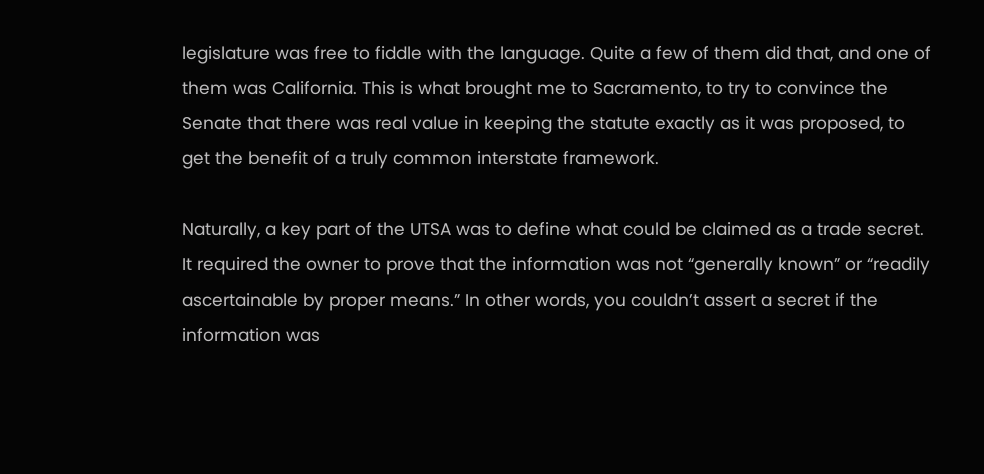legislature was free to fiddle with the language. Quite a few of them did that, and one of them was California. This is what brought me to Sacramento, to try to convince the Senate that there was real value in keeping the statute exactly as it was proposed, to get the benefit of a truly common interstate framework.

Naturally, a key part of the UTSA was to define what could be claimed as a trade secret. It required the owner to prove that the information was not “generally known” or “readily ascertainable by proper means.” In other words, you couldn’t assert a secret if the information was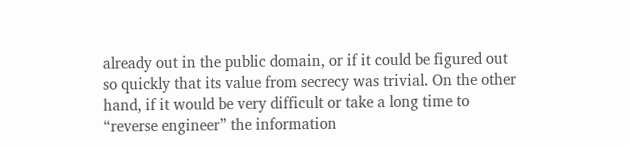already out in the public domain, or if it could be figured out so quickly that its value from secrecy was trivial. On the other hand, if it would be very difficult or take a long time to “reverse engineer” the information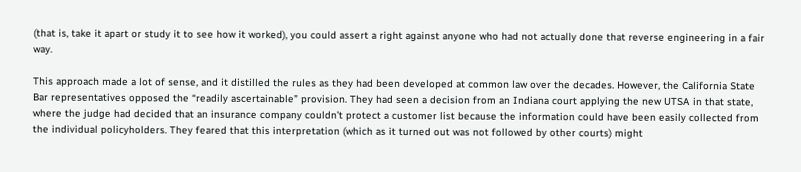(that is, take it apart or study it to see how it worked), you could assert a right against anyone who had not actually done that reverse engineering in a fair way.

This approach made a lot of sense, and it distilled the rules as they had been developed at common law over the decades. However, the California State Bar representatives opposed the “readily ascertainable” provision. They had seen a decision from an Indiana court applying the new UTSA in that state, where the judge had decided that an insurance company couldn’t protect a customer list because the information could have been easily collected from the individual policyholders. They feared that this interpretation (which as it turned out was not followed by other courts) might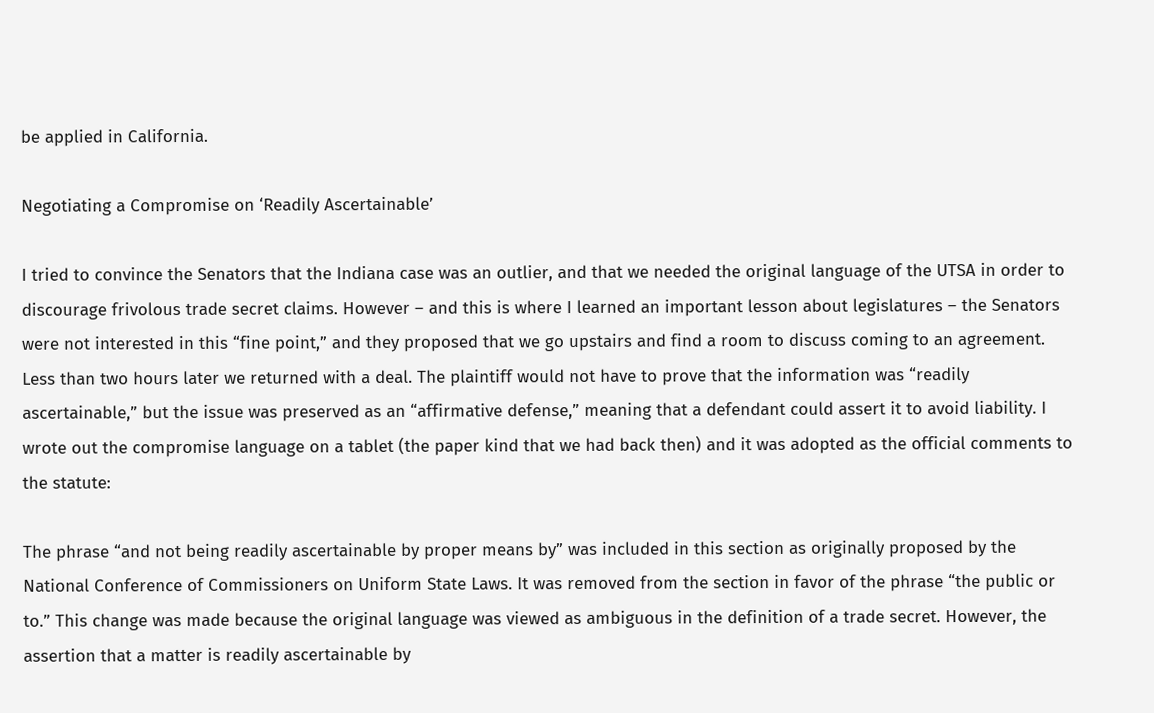be applied in California.

Negotiating a Compromise on ‘Readily Ascertainable’

I tried to convince the Senators that the Indiana case was an outlier, and that we needed the original language of the UTSA in order to discourage frivolous trade secret claims. However – and this is where I learned an important lesson about legislatures – the Senators were not interested in this “fine point,” and they proposed that we go upstairs and find a room to discuss coming to an agreement. Less than two hours later we returned with a deal. The plaintiff would not have to prove that the information was “readily ascertainable,” but the issue was preserved as an “affirmative defense,” meaning that a defendant could assert it to avoid liability. I wrote out the compromise language on a tablet (the paper kind that we had back then) and it was adopted as the official comments to the statute:

The phrase “and not being readily ascertainable by proper means by” was included in this section as originally proposed by the National Conference of Commissioners on Uniform State Laws. It was removed from the section in favor of the phrase “the public or to.” This change was made because the original language was viewed as ambiguous in the definition of a trade secret. However, the assertion that a matter is readily ascertainable by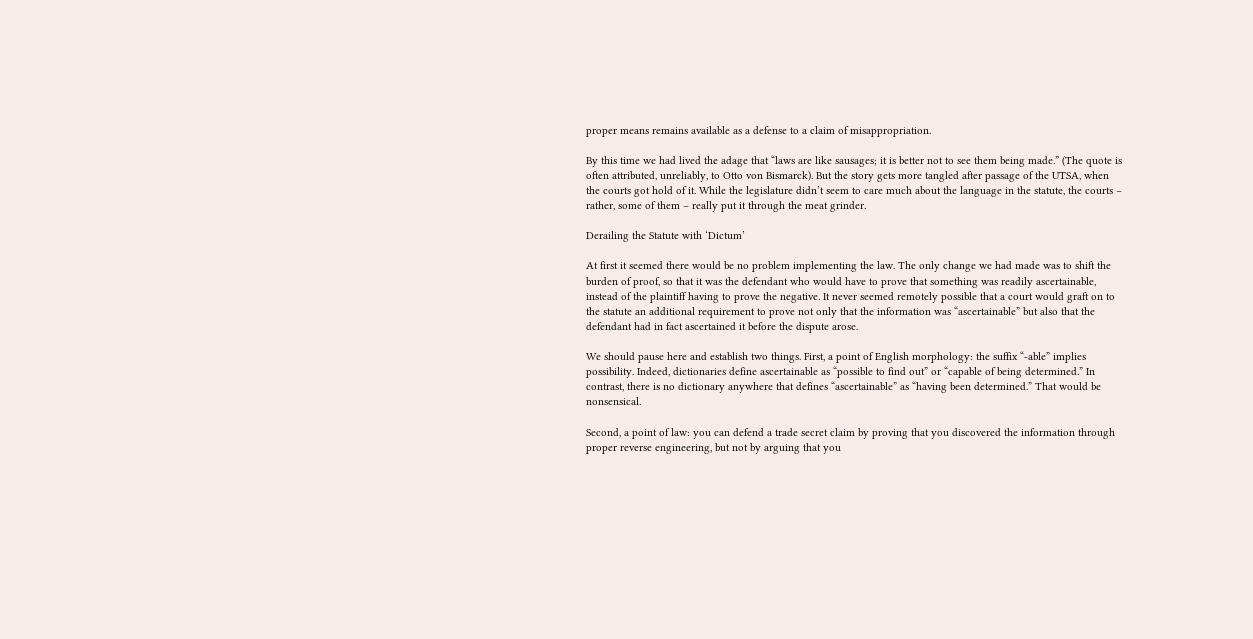proper means remains available as a defense to a claim of misappropriation.

By this time we had lived the adage that “laws are like sausages; it is better not to see them being made.” (The quote is often attributed, unreliably, to Otto von Bismarck). But the story gets more tangled after passage of the UTSA, when the courts got hold of it. While the legislature didn’t seem to care much about the language in the statute, the courts – rather, some of them – really put it through the meat grinder.

Derailing the Statute with ‘Dictum’

At first it seemed there would be no problem implementing the law. The only change we had made was to shift the burden of proof, so that it was the defendant who would have to prove that something was readily ascertainable, instead of the plaintiff having to prove the negative. It never seemed remotely possible that a court would graft on to the statute an additional requirement to prove not only that the information was “ascertainable” but also that the defendant had in fact ascertained it before the dispute arose.

We should pause here and establish two things. First, a point of English morphology: the suffix “-able” implies possibility. Indeed, dictionaries define ascertainable as “possible to find out” or “capable of being determined.” In contrast, there is no dictionary anywhere that defines “ascertainable” as “having been determined.” That would be nonsensical.

Second, a point of law: you can defend a trade secret claim by proving that you discovered the information through proper reverse engineering, but not by arguing that you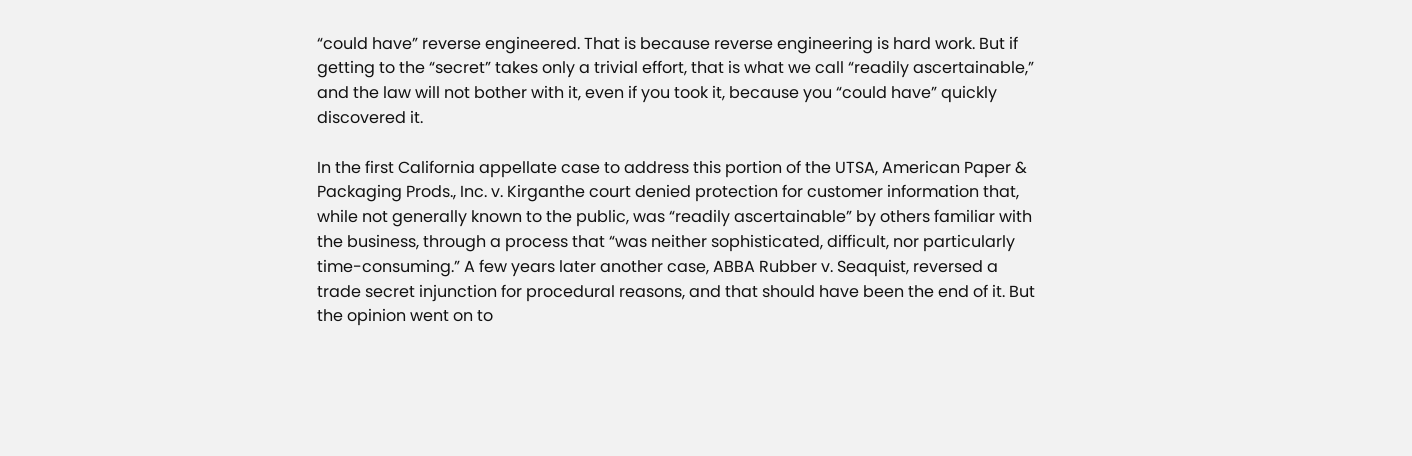“could have” reverse engineered. That is because reverse engineering is hard work. But if getting to the “secret” takes only a trivial effort, that is what we call “readily ascertainable,” and the law will not bother with it, even if you took it, because you “could have” quickly discovered it.

In the first California appellate case to address this portion of the UTSA, American Paper & Packaging Prods., Inc. v. Kirganthe court denied protection for customer information that, while not generally known to the public, was “readily ascertainable” by others familiar with the business, through a process that “was neither sophisticated, difficult, nor particularly time-consuming.” A few years later another case, ABBA Rubber v. Seaquist, reversed a trade secret injunction for procedural reasons, and that should have been the end of it. But the opinion went on to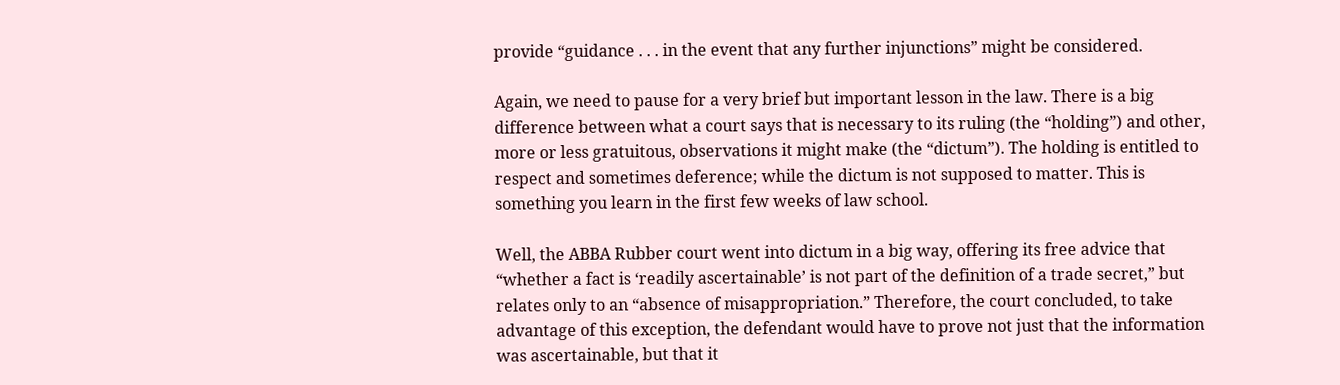provide “guidance . . . in the event that any further injunctions” might be considered.

Again, we need to pause for a very brief but important lesson in the law. There is a big difference between what a court says that is necessary to its ruling (the “holding”) and other, more or less gratuitous, observations it might make (the “dictum”). The holding is entitled to respect and sometimes deference; while the dictum is not supposed to matter. This is something you learn in the first few weeks of law school.

Well, the ABBA Rubber court went into dictum in a big way, offering its free advice that “whether a fact is ‘readily ascertainable’ is not part of the definition of a trade secret,” but relates only to an “absence of misappropriation.” Therefore, the court concluded, to take advantage of this exception, the defendant would have to prove not just that the information was ascertainable, but that it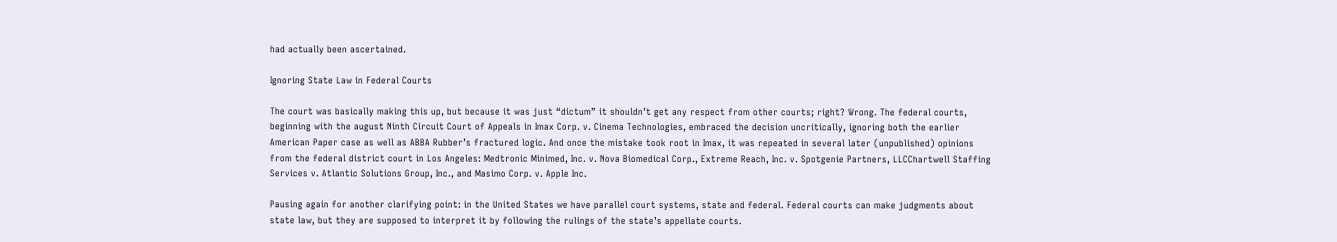had actually been ascertained.

Ignoring State Law in Federal Courts

The court was basically making this up, but because it was just “dictum” it shouldn’t get any respect from other courts; right? Wrong. The federal courts, beginning with the august Ninth Circuit Court of Appeals in Imax Corp. v. Cinema Technologies, embraced the decision uncritically, ignoring both the earlier American Paper case as well as ABBA Rubber’s fractured logic. And once the mistake took root in Imax, it was repeated in several later (unpublished) opinions from the federal district court in Los Angeles: Medtronic Minimed, Inc. v. Nova Biomedical Corp., Extreme Reach, Inc. v. Spotgenie Partners, LLCChartwell Staffing Services v. Atlantic Solutions Group, Inc., and Masimo Corp. v. Apple Inc.

Pausing again for another clarifying point: in the United States we have parallel court systems, state and federal. Federal courts can make judgments about state law, but they are supposed to interpret it by following the rulings of the state’s appellate courts.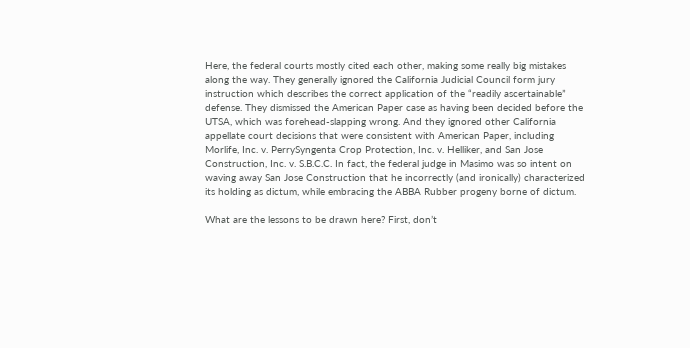Here, the federal courts mostly cited each other, making some really big mistakes along the way. They generally ignored the California Judicial Council form jury instruction which describes the correct application of the “readily ascertainable” defense. They dismissed the American Paper case as having been decided before the UTSA, which was forehead-slapping wrong. And they ignored other California appellate court decisions that were consistent with American Paper, including Morlife, Inc. v. PerrySyngenta Crop Protection, Inc. v. Helliker, and San Jose Construction, Inc. v. S.B.C.C. In fact, the federal judge in Masimo was so intent on waving away San Jose Construction that he incorrectly (and ironically) characterized its holding as dictum, while embracing the ABBA Rubber progeny borne of dictum.

What are the lessons to be drawn here? First, don’t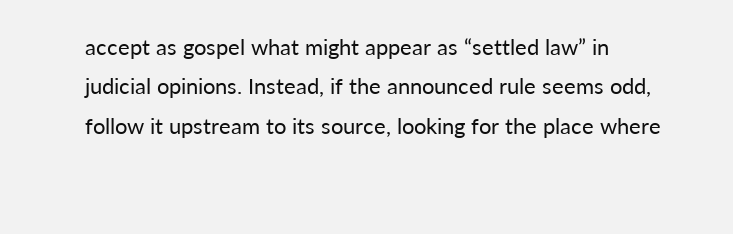accept as gospel what might appear as “settled law” in judicial opinions. Instead, if the announced rule seems odd, follow it upstream to its source, looking for the place where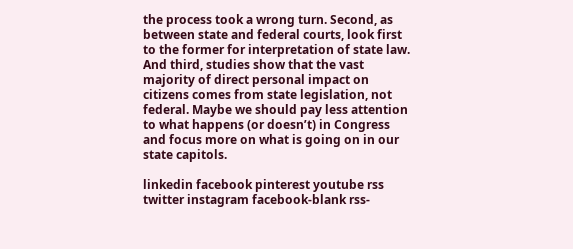the process took a wrong turn. Second, as between state and federal courts, look first to the former for interpretation of state law. And third, studies show that the vast majority of direct personal impact on citizens comes from state legislation, not federal. Maybe we should pay less attention to what happens (or doesn’t) in Congress and focus more on what is going on in our state capitols.

linkedin facebook pinterest youtube rss twitter instagram facebook-blank rss-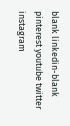blank linkedin-blank pinterest youtube twitter instagram